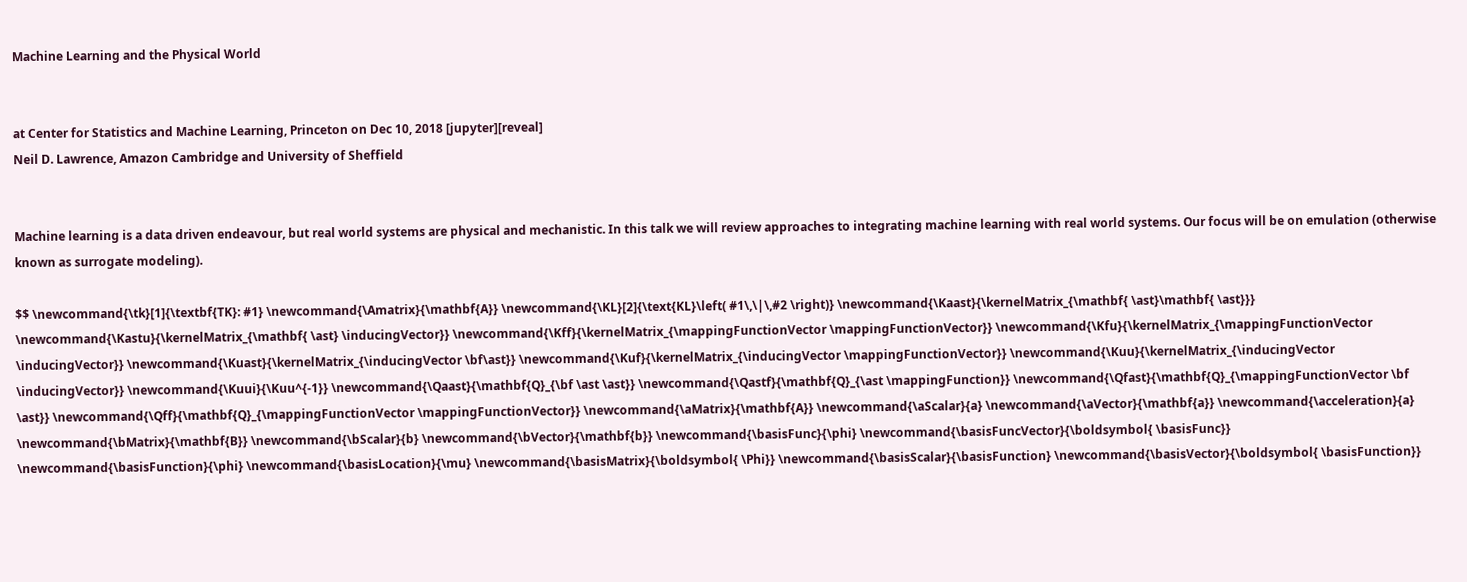Machine Learning and the Physical World


at Center for Statistics and Machine Learning, Princeton on Dec 10, 2018 [jupyter][reveal]
Neil D. Lawrence, Amazon Cambridge and University of Sheffield


Machine learning is a data driven endeavour, but real world systems are physical and mechanistic. In this talk we will review approaches to integrating machine learning with real world systems. Our focus will be on emulation (otherwise known as surrogate modeling).

$$ \newcommand{\tk}[1]{\textbf{TK}: #1} \newcommand{\Amatrix}{\mathbf{A}} \newcommand{\KL}[2]{\text{KL}\left( #1\,\|\,#2 \right)} \newcommand{\Kaast}{\kernelMatrix_{\mathbf{ \ast}\mathbf{ \ast}}} \newcommand{\Kastu}{\kernelMatrix_{\mathbf{ \ast} \inducingVector}} \newcommand{\Kff}{\kernelMatrix_{\mappingFunctionVector \mappingFunctionVector}} \newcommand{\Kfu}{\kernelMatrix_{\mappingFunctionVector \inducingVector}} \newcommand{\Kuast}{\kernelMatrix_{\inducingVector \bf\ast}} \newcommand{\Kuf}{\kernelMatrix_{\inducingVector \mappingFunctionVector}} \newcommand{\Kuu}{\kernelMatrix_{\inducingVector \inducingVector}} \newcommand{\Kuui}{\Kuu^{-1}} \newcommand{\Qaast}{\mathbf{Q}_{\bf \ast \ast}} \newcommand{\Qastf}{\mathbf{Q}_{\ast \mappingFunction}} \newcommand{\Qfast}{\mathbf{Q}_{\mappingFunctionVector \bf \ast}} \newcommand{\Qff}{\mathbf{Q}_{\mappingFunctionVector \mappingFunctionVector}} \newcommand{\aMatrix}{\mathbf{A}} \newcommand{\aScalar}{a} \newcommand{\aVector}{\mathbf{a}} \newcommand{\acceleration}{a} \newcommand{\bMatrix}{\mathbf{B}} \newcommand{\bScalar}{b} \newcommand{\bVector}{\mathbf{b}} \newcommand{\basisFunc}{\phi} \newcommand{\basisFuncVector}{\boldsymbol{ \basisFunc}} \newcommand{\basisFunction}{\phi} \newcommand{\basisLocation}{\mu} \newcommand{\basisMatrix}{\boldsymbol{ \Phi}} \newcommand{\basisScalar}{\basisFunction} \newcommand{\basisVector}{\boldsymbol{ \basisFunction}}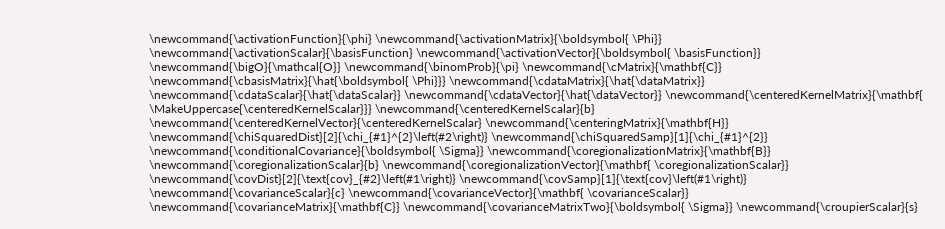\newcommand{\activationFunction}{\phi} \newcommand{\activationMatrix}{\boldsymbol{ \Phi}} \newcommand{\activationScalar}{\basisFunction} \newcommand{\activationVector}{\boldsymbol{ \basisFunction}} \newcommand{\bigO}{\mathcal{O}} \newcommand{\binomProb}{\pi} \newcommand{\cMatrix}{\mathbf{C}} \newcommand{\cbasisMatrix}{\hat{\boldsymbol{ \Phi}}} \newcommand{\cdataMatrix}{\hat{\dataMatrix}} \newcommand{\cdataScalar}{\hat{\dataScalar}} \newcommand{\cdataVector}{\hat{\dataVector}} \newcommand{\centeredKernelMatrix}{\mathbf{ \MakeUppercase{\centeredKernelScalar}}} \newcommand{\centeredKernelScalar}{b} \newcommand{\centeredKernelVector}{\centeredKernelScalar} \newcommand{\centeringMatrix}{\mathbf{H}} \newcommand{\chiSquaredDist}[2]{\chi_{#1}^{2}\left(#2\right)} \newcommand{\chiSquaredSamp}[1]{\chi_{#1}^{2}} \newcommand{\conditionalCovariance}{\boldsymbol{ \Sigma}} \newcommand{\coregionalizationMatrix}{\mathbf{B}} \newcommand{\coregionalizationScalar}{b} \newcommand{\coregionalizationVector}{\mathbf{ \coregionalizationScalar}} \newcommand{\covDist}[2]{\text{cov}_{#2}\left(#1\right)} \newcommand{\covSamp}[1]{\text{cov}\left(#1\right)} \newcommand{\covarianceScalar}{c} \newcommand{\covarianceVector}{\mathbf{ \covarianceScalar}} \newcommand{\covarianceMatrix}{\mathbf{C}} \newcommand{\covarianceMatrixTwo}{\boldsymbol{ \Sigma}} \newcommand{\croupierScalar}{s}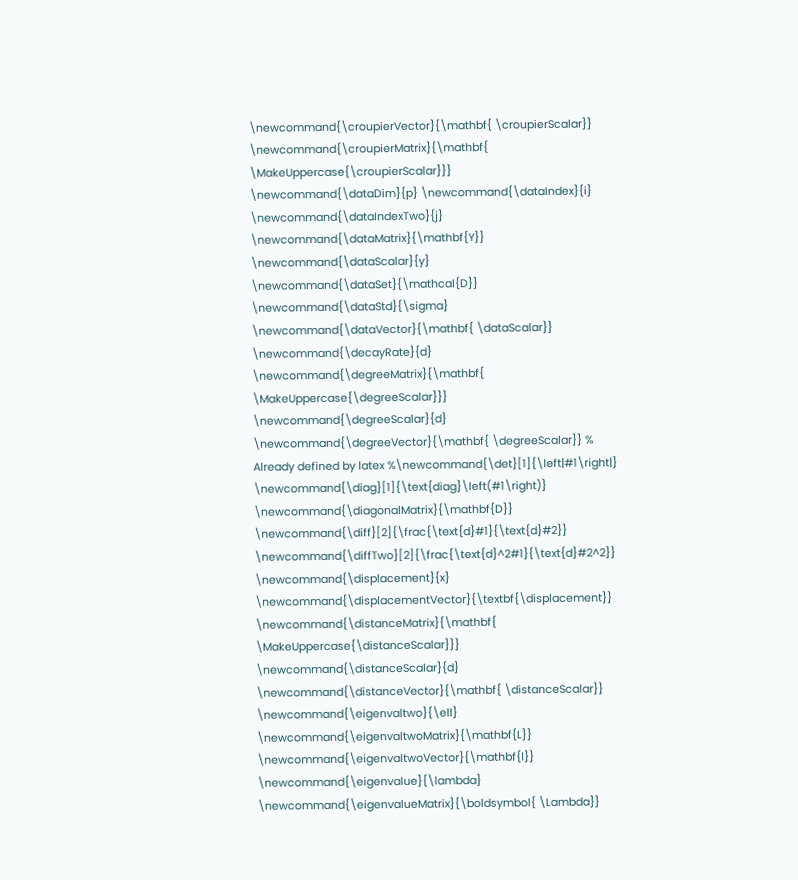\newcommand{\croupierVector}{\mathbf{ \croupierScalar}} \newcommand{\croupierMatrix}{\mathbf{ \MakeUppercase{\croupierScalar}}} \newcommand{\dataDim}{p} \newcommand{\dataIndex}{i} \newcommand{\dataIndexTwo}{j} \newcommand{\dataMatrix}{\mathbf{Y}} \newcommand{\dataScalar}{y} \newcommand{\dataSet}{\mathcal{D}} \newcommand{\dataStd}{\sigma} \newcommand{\dataVector}{\mathbf{ \dataScalar}} \newcommand{\decayRate}{d} \newcommand{\degreeMatrix}{\mathbf{ \MakeUppercase{\degreeScalar}}} \newcommand{\degreeScalar}{d} \newcommand{\degreeVector}{\mathbf{ \degreeScalar}} % Already defined by latex %\newcommand{\det}[1]{\left|#1\right|} \newcommand{\diag}[1]{\text{diag}\left(#1\right)} \newcommand{\diagonalMatrix}{\mathbf{D}} \newcommand{\diff}[2]{\frac{\text{d}#1}{\text{d}#2}} \newcommand{\diffTwo}[2]{\frac{\text{d}^2#1}{\text{d}#2^2}} \newcommand{\displacement}{x} \newcommand{\displacementVector}{\textbf{\displacement}} \newcommand{\distanceMatrix}{\mathbf{ \MakeUppercase{\distanceScalar}}} \newcommand{\distanceScalar}{d} \newcommand{\distanceVector}{\mathbf{ \distanceScalar}} \newcommand{\eigenvaltwo}{\ell} \newcommand{\eigenvaltwoMatrix}{\mathbf{L}} \newcommand{\eigenvaltwoVector}{\mathbf{l}} \newcommand{\eigenvalue}{\lambda} \newcommand{\eigenvalueMatrix}{\boldsymbol{ \Lambda}}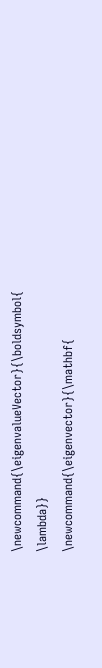\newcommand{\eigenvalueVector}{\boldsymbol{ \lambda}} \newcommand{\eigenvector}{\mathbf{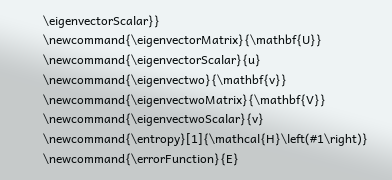\eigenvectorScalar}} \newcommand{\eigenvectorMatrix}{\mathbf{U}} \newcommand{\eigenvectorScalar}{u} \newcommand{\eigenvectwo}{\mathbf{v}} \newcommand{\eigenvectwoMatrix}{\mathbf{V}} \newcommand{\eigenvectwoScalar}{v} \newcommand{\entropy}[1]{\mathcal{H}\left(#1\right)} \newcommand{\errorFunction}{E}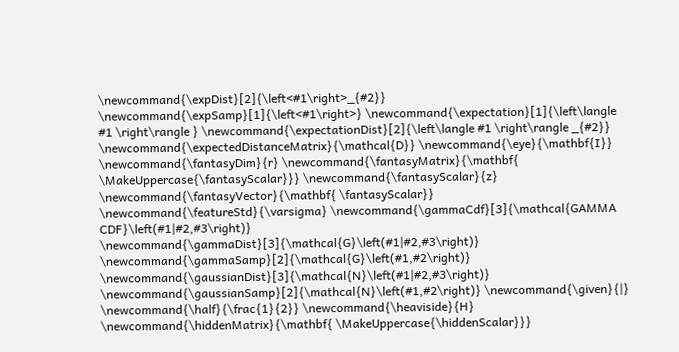\newcommand{\expDist}[2]{\left<#1\right>_{#2}} \newcommand{\expSamp}[1]{\left<#1\right>} \newcommand{\expectation}[1]{\left\langle #1 \right\rangle } \newcommand{\expectationDist}[2]{\left\langle #1 \right\rangle _{#2}} \newcommand{\expectedDistanceMatrix}{\mathcal{D}} \newcommand{\eye}{\mathbf{I}} \newcommand{\fantasyDim}{r} \newcommand{\fantasyMatrix}{\mathbf{ \MakeUppercase{\fantasyScalar}}} \newcommand{\fantasyScalar}{z} \newcommand{\fantasyVector}{\mathbf{ \fantasyScalar}} \newcommand{\featureStd}{\varsigma} \newcommand{\gammaCdf}[3]{\mathcal{GAMMA CDF}\left(#1|#2,#3\right)} \newcommand{\gammaDist}[3]{\mathcal{G}\left(#1|#2,#3\right)} \newcommand{\gammaSamp}[2]{\mathcal{G}\left(#1,#2\right)} \newcommand{\gaussianDist}[3]{\mathcal{N}\left(#1|#2,#3\right)} \newcommand{\gaussianSamp}[2]{\mathcal{N}\left(#1,#2\right)} \newcommand{\given}{|} \newcommand{\half}{\frac{1}{2}} \newcommand{\heaviside}{H} \newcommand{\hiddenMatrix}{\mathbf{ \MakeUppercase{\hiddenScalar}}}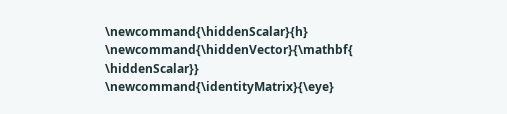\newcommand{\hiddenScalar}{h} \newcommand{\hiddenVector}{\mathbf{ \hiddenScalar}} \newcommand{\identityMatrix}{\eye}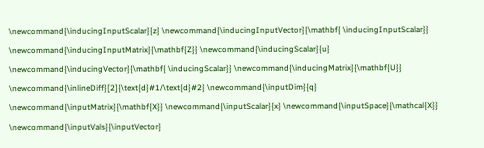\newcommand{\inducingInputScalar}{z} \newcommand{\inducingInputVector}{\mathbf{ \inducingInputScalar}} \newcommand{\inducingInputMatrix}{\mathbf{Z}} \newcommand{\inducingScalar}{u} \newcommand{\inducingVector}{\mathbf{ \inducingScalar}} \newcommand{\inducingMatrix}{\mathbf{U}} \newcommand{\inlineDiff}[2]{\text{d}#1/\text{d}#2} \newcommand{\inputDim}{q} \newcommand{\inputMatrix}{\mathbf{X}} \newcommand{\inputScalar}{x} \newcommand{\inputSpace}{\mathcal{X}} \newcommand{\inputVals}{\inputVector}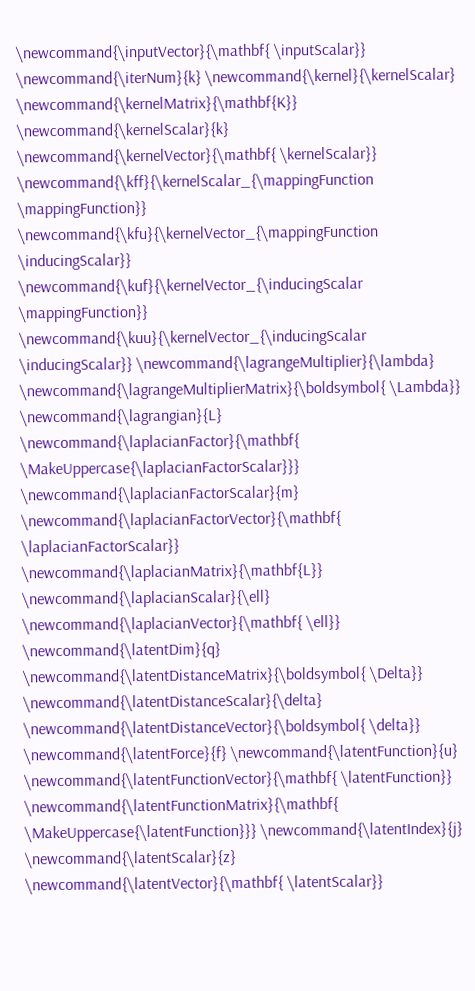\newcommand{\inputVector}{\mathbf{ \inputScalar}} \newcommand{\iterNum}{k} \newcommand{\kernel}{\kernelScalar} \newcommand{\kernelMatrix}{\mathbf{K}} \newcommand{\kernelScalar}{k} \newcommand{\kernelVector}{\mathbf{ \kernelScalar}} \newcommand{\kff}{\kernelScalar_{\mappingFunction \mappingFunction}} \newcommand{\kfu}{\kernelVector_{\mappingFunction \inducingScalar}} \newcommand{\kuf}{\kernelVector_{\inducingScalar \mappingFunction}} \newcommand{\kuu}{\kernelVector_{\inducingScalar \inducingScalar}} \newcommand{\lagrangeMultiplier}{\lambda} \newcommand{\lagrangeMultiplierMatrix}{\boldsymbol{ \Lambda}} \newcommand{\lagrangian}{L} \newcommand{\laplacianFactor}{\mathbf{ \MakeUppercase{\laplacianFactorScalar}}} \newcommand{\laplacianFactorScalar}{m} \newcommand{\laplacianFactorVector}{\mathbf{ \laplacianFactorScalar}} \newcommand{\laplacianMatrix}{\mathbf{L}} \newcommand{\laplacianScalar}{\ell} \newcommand{\laplacianVector}{\mathbf{ \ell}} \newcommand{\latentDim}{q} \newcommand{\latentDistanceMatrix}{\boldsymbol{ \Delta}} \newcommand{\latentDistanceScalar}{\delta} \newcommand{\latentDistanceVector}{\boldsymbol{ \delta}} \newcommand{\latentForce}{f} \newcommand{\latentFunction}{u} \newcommand{\latentFunctionVector}{\mathbf{ \latentFunction}} \newcommand{\latentFunctionMatrix}{\mathbf{ \MakeUppercase{\latentFunction}}} \newcommand{\latentIndex}{j} \newcommand{\latentScalar}{z} \newcommand{\latentVector}{\mathbf{ \latentScalar}}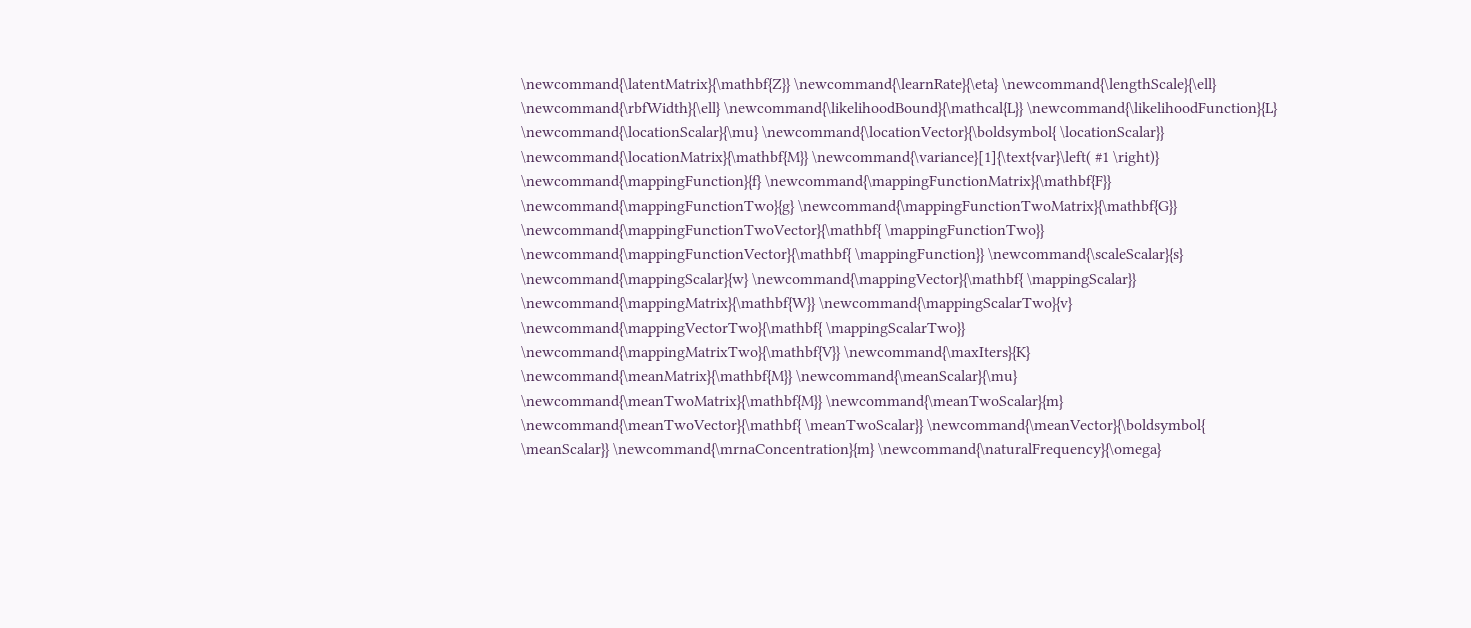\newcommand{\latentMatrix}{\mathbf{Z}} \newcommand{\learnRate}{\eta} \newcommand{\lengthScale}{\ell} \newcommand{\rbfWidth}{\ell} \newcommand{\likelihoodBound}{\mathcal{L}} \newcommand{\likelihoodFunction}{L} \newcommand{\locationScalar}{\mu} \newcommand{\locationVector}{\boldsymbol{ \locationScalar}} \newcommand{\locationMatrix}{\mathbf{M}} \newcommand{\variance}[1]{\text{var}\left( #1 \right)} \newcommand{\mappingFunction}{f} \newcommand{\mappingFunctionMatrix}{\mathbf{F}} \newcommand{\mappingFunctionTwo}{g} \newcommand{\mappingFunctionTwoMatrix}{\mathbf{G}} \newcommand{\mappingFunctionTwoVector}{\mathbf{ \mappingFunctionTwo}} \newcommand{\mappingFunctionVector}{\mathbf{ \mappingFunction}} \newcommand{\scaleScalar}{s} \newcommand{\mappingScalar}{w} \newcommand{\mappingVector}{\mathbf{ \mappingScalar}} \newcommand{\mappingMatrix}{\mathbf{W}} \newcommand{\mappingScalarTwo}{v} \newcommand{\mappingVectorTwo}{\mathbf{ \mappingScalarTwo}} \newcommand{\mappingMatrixTwo}{\mathbf{V}} \newcommand{\maxIters}{K} \newcommand{\meanMatrix}{\mathbf{M}} \newcommand{\meanScalar}{\mu} \newcommand{\meanTwoMatrix}{\mathbf{M}} \newcommand{\meanTwoScalar}{m} \newcommand{\meanTwoVector}{\mathbf{ \meanTwoScalar}} \newcommand{\meanVector}{\boldsymbol{ \meanScalar}} \newcommand{\mrnaConcentration}{m} \newcommand{\naturalFrequency}{\omega}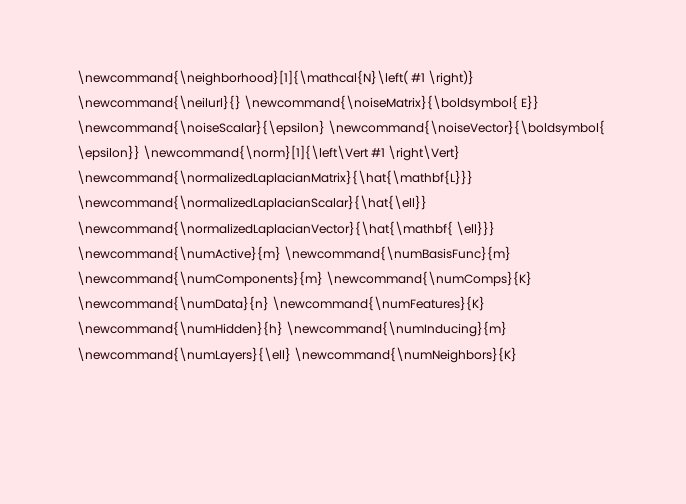\newcommand{\neighborhood}[1]{\mathcal{N}\left( #1 \right)} \newcommand{\neilurl}{} \newcommand{\noiseMatrix}{\boldsymbol{ E}} \newcommand{\noiseScalar}{\epsilon} \newcommand{\noiseVector}{\boldsymbol{ \epsilon}} \newcommand{\norm}[1]{\left\Vert #1 \right\Vert} \newcommand{\normalizedLaplacianMatrix}{\hat{\mathbf{L}}} \newcommand{\normalizedLaplacianScalar}{\hat{\ell}} \newcommand{\normalizedLaplacianVector}{\hat{\mathbf{ \ell}}} \newcommand{\numActive}{m} \newcommand{\numBasisFunc}{m} \newcommand{\numComponents}{m} \newcommand{\numComps}{K} \newcommand{\numData}{n} \newcommand{\numFeatures}{K} \newcommand{\numHidden}{h} \newcommand{\numInducing}{m} \newcommand{\numLayers}{\ell} \newcommand{\numNeighbors}{K}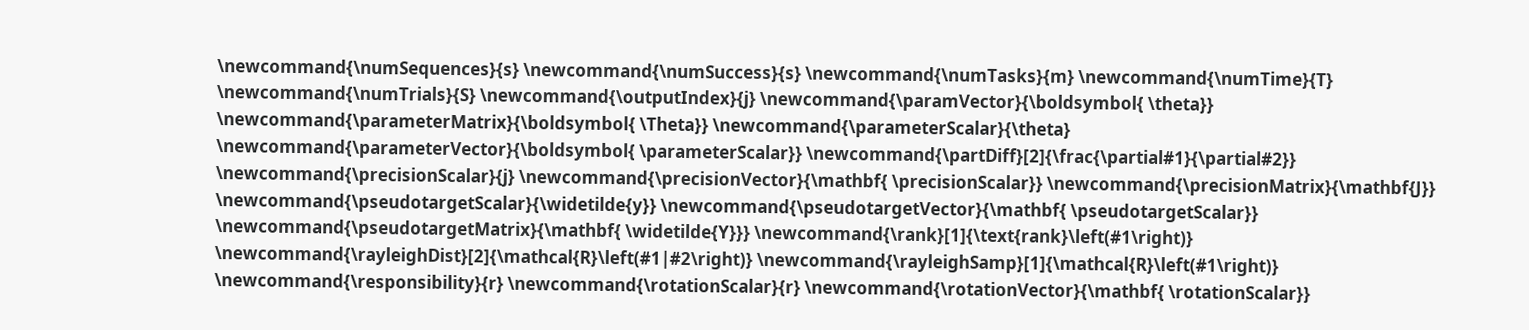\newcommand{\numSequences}{s} \newcommand{\numSuccess}{s} \newcommand{\numTasks}{m} \newcommand{\numTime}{T} \newcommand{\numTrials}{S} \newcommand{\outputIndex}{j} \newcommand{\paramVector}{\boldsymbol{ \theta}} \newcommand{\parameterMatrix}{\boldsymbol{ \Theta}} \newcommand{\parameterScalar}{\theta} \newcommand{\parameterVector}{\boldsymbol{ \parameterScalar}} \newcommand{\partDiff}[2]{\frac{\partial#1}{\partial#2}} \newcommand{\precisionScalar}{j} \newcommand{\precisionVector}{\mathbf{ \precisionScalar}} \newcommand{\precisionMatrix}{\mathbf{J}} \newcommand{\pseudotargetScalar}{\widetilde{y}} \newcommand{\pseudotargetVector}{\mathbf{ \pseudotargetScalar}} \newcommand{\pseudotargetMatrix}{\mathbf{ \widetilde{Y}}} \newcommand{\rank}[1]{\text{rank}\left(#1\right)} \newcommand{\rayleighDist}[2]{\mathcal{R}\left(#1|#2\right)} \newcommand{\rayleighSamp}[1]{\mathcal{R}\left(#1\right)} \newcommand{\responsibility}{r} \newcommand{\rotationScalar}{r} \newcommand{\rotationVector}{\mathbf{ \rotationScalar}}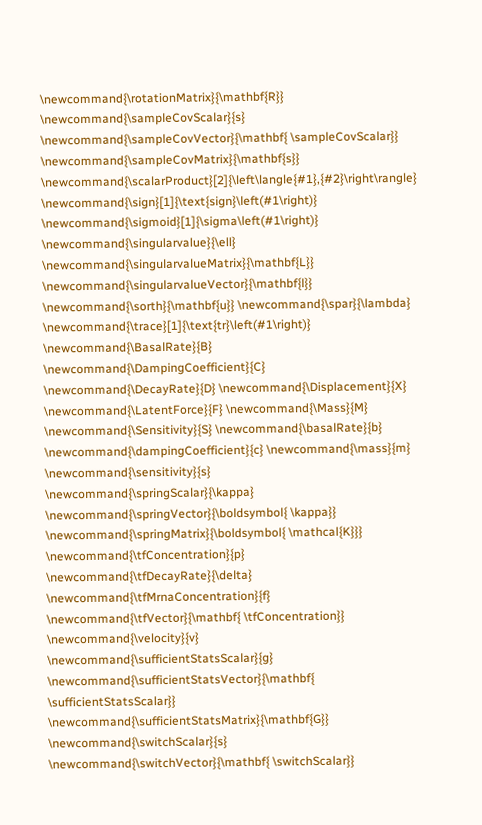\newcommand{\rotationMatrix}{\mathbf{R}} \newcommand{\sampleCovScalar}{s} \newcommand{\sampleCovVector}{\mathbf{ \sampleCovScalar}} \newcommand{\sampleCovMatrix}{\mathbf{s}} \newcommand{\scalarProduct}[2]{\left\langle{#1},{#2}\right\rangle} \newcommand{\sign}[1]{\text{sign}\left(#1\right)} \newcommand{\sigmoid}[1]{\sigma\left(#1\right)} \newcommand{\singularvalue}{\ell} \newcommand{\singularvalueMatrix}{\mathbf{L}} \newcommand{\singularvalueVector}{\mathbf{l}} \newcommand{\sorth}{\mathbf{u}} \newcommand{\spar}{\lambda} \newcommand{\trace}[1]{\text{tr}\left(#1\right)} \newcommand{\BasalRate}{B} \newcommand{\DampingCoefficient}{C} \newcommand{\DecayRate}{D} \newcommand{\Displacement}{X} \newcommand{\LatentForce}{F} \newcommand{\Mass}{M} \newcommand{\Sensitivity}{S} \newcommand{\basalRate}{b} \newcommand{\dampingCoefficient}{c} \newcommand{\mass}{m} \newcommand{\sensitivity}{s} \newcommand{\springScalar}{\kappa} \newcommand{\springVector}{\boldsymbol{ \kappa}} \newcommand{\springMatrix}{\boldsymbol{ \mathcal{K}}} \newcommand{\tfConcentration}{p} \newcommand{\tfDecayRate}{\delta} \newcommand{\tfMrnaConcentration}{f} \newcommand{\tfVector}{\mathbf{ \tfConcentration}} \newcommand{\velocity}{v} \newcommand{\sufficientStatsScalar}{g} \newcommand{\sufficientStatsVector}{\mathbf{ \sufficientStatsScalar}} \newcommand{\sufficientStatsMatrix}{\mathbf{G}} \newcommand{\switchScalar}{s} \newcommand{\switchVector}{\mathbf{ \switchScalar}}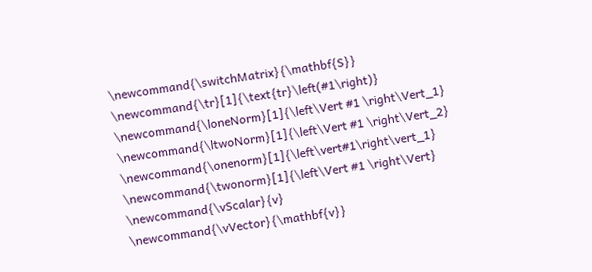\newcommand{\switchMatrix}{\mathbf{S}} \newcommand{\tr}[1]{\text{tr}\left(#1\right)} \newcommand{\loneNorm}[1]{\left\Vert #1 \right\Vert_1} \newcommand{\ltwoNorm}[1]{\left\Vert #1 \right\Vert_2} \newcommand{\onenorm}[1]{\left\vert#1\right\vert_1} \newcommand{\twonorm}[1]{\left\Vert #1 \right\Vert} \newcommand{\vScalar}{v} \newcommand{\vVector}{\mathbf{v}}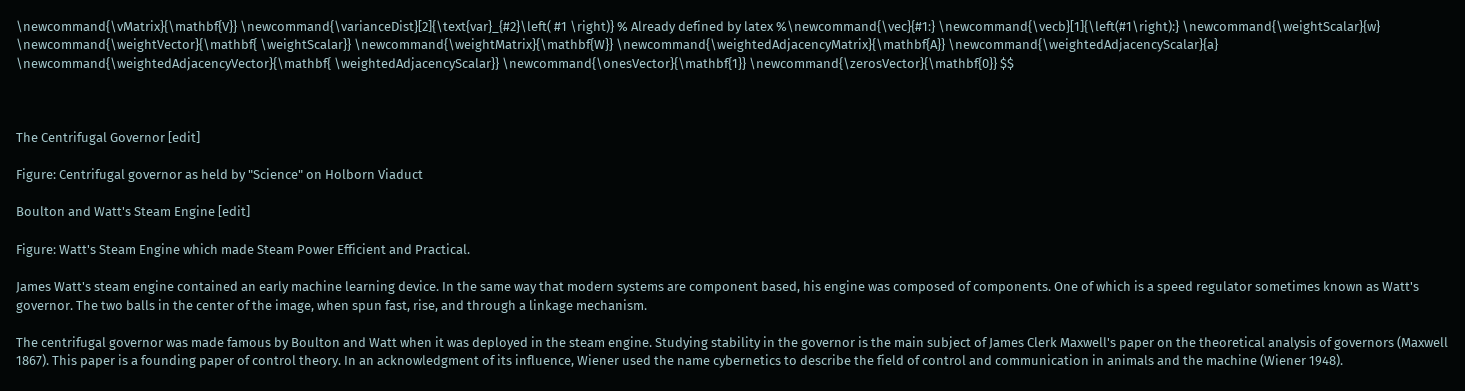\newcommand{\vMatrix}{\mathbf{V}} \newcommand{\varianceDist}[2]{\text{var}_{#2}\left( #1 \right)} % Already defined by latex %\newcommand{\vec}{#1:} \newcommand{\vecb}[1]{\left(#1\right):} \newcommand{\weightScalar}{w} \newcommand{\weightVector}{\mathbf{ \weightScalar}} \newcommand{\weightMatrix}{\mathbf{W}} \newcommand{\weightedAdjacencyMatrix}{\mathbf{A}} \newcommand{\weightedAdjacencyScalar}{a} \newcommand{\weightedAdjacencyVector}{\mathbf{ \weightedAdjacencyScalar}} \newcommand{\onesVector}{\mathbf{1}} \newcommand{\zerosVector}{\mathbf{0}} $$



The Centrifugal Governor [edit]

Figure: Centrifugal governor as held by "Science" on Holborn Viaduct

Boulton and Watt's Steam Engine [edit]

Figure: Watt's Steam Engine which made Steam Power Efficient and Practical.

James Watt's steam engine contained an early machine learning device. In the same way that modern systems are component based, his engine was composed of components. One of which is a speed regulator sometimes known as Watt's governor. The two balls in the center of the image, when spun fast, rise, and through a linkage mechanism.

The centrifugal governor was made famous by Boulton and Watt when it was deployed in the steam engine. Studying stability in the governor is the main subject of James Clerk Maxwell's paper on the theoretical analysis of governors (Maxwell 1867). This paper is a founding paper of control theory. In an acknowledgment of its influence, Wiener used the name cybernetics to describe the field of control and communication in animals and the machine (Wiener 1948).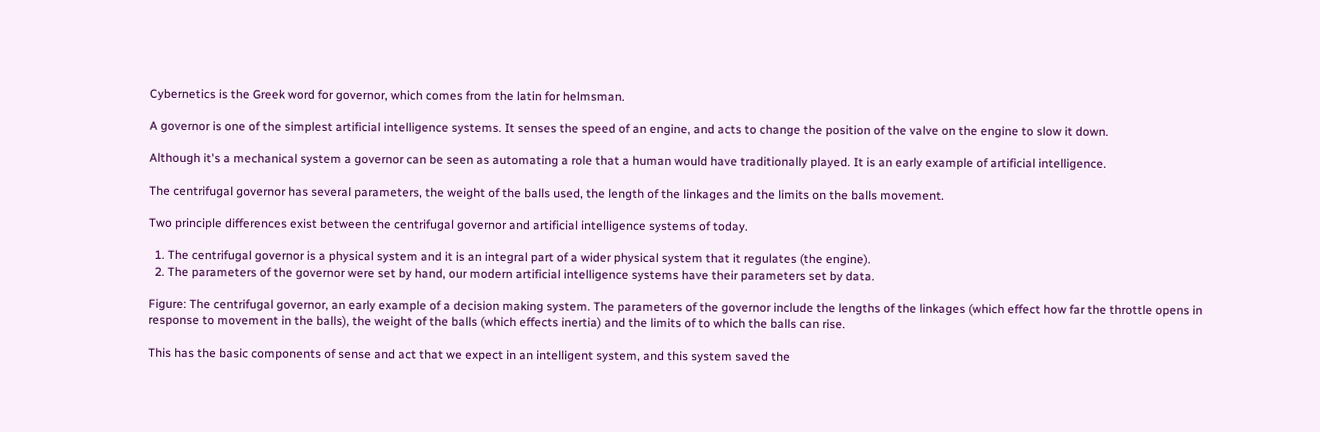Cybernetics is the Greek word for governor, which comes from the latin for helmsman.

A governor is one of the simplest artificial intelligence systems. It senses the speed of an engine, and acts to change the position of the valve on the engine to slow it down.

Although it's a mechanical system a governor can be seen as automating a role that a human would have traditionally played. It is an early example of artificial intelligence.

The centrifugal governor has several parameters, the weight of the balls used, the length of the linkages and the limits on the balls movement.

Two principle differences exist between the centrifugal governor and artificial intelligence systems of today.

  1. The centrifugal governor is a physical system and it is an integral part of a wider physical system that it regulates (the engine).
  2. The parameters of the governor were set by hand, our modern artificial intelligence systems have their parameters set by data.

Figure: The centrifugal governor, an early example of a decision making system. The parameters of the governor include the lengths of the linkages (which effect how far the throttle opens in response to movement in the balls), the weight of the balls (which effects inertia) and the limits of to which the balls can rise.

This has the basic components of sense and act that we expect in an intelligent system, and this system saved the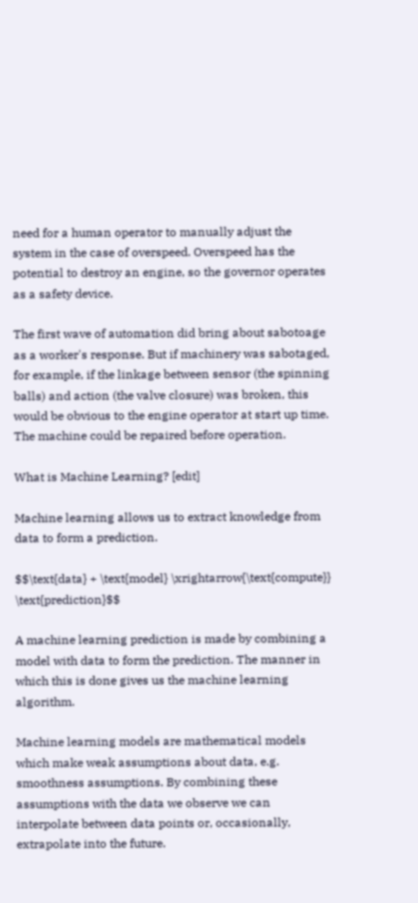need for a human operator to manually adjust the system in the case of overspeed. Overspeed has the potential to destroy an engine, so the governor operates as a safety device.

The first wave of automation did bring about sabotoage as a worker's response. But if machinery was sabotaged, for example, if the linkage between sensor (the spinning balls) and action (the valve closure) was broken, this would be obvious to the engine operator at start up time. The machine could be repaired before operation.

What is Machine Learning? [edit]

Machine learning allows us to extract knowledge from data to form a prediction.

$$\text{data} + \text{model} \xrightarrow{\text{compute}} \text{prediction}$$

A machine learning prediction is made by combining a model with data to form the prediction. The manner in which this is done gives us the machine learning algorithm.

Machine learning models are mathematical models which make weak assumptions about data, e.g. smoothness assumptions. By combining these assumptions with the data we observe we can interpolate between data points or, occasionally, extrapolate into the future.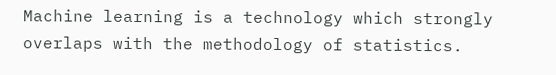Machine learning is a technology which strongly overlaps with the methodology of statistics.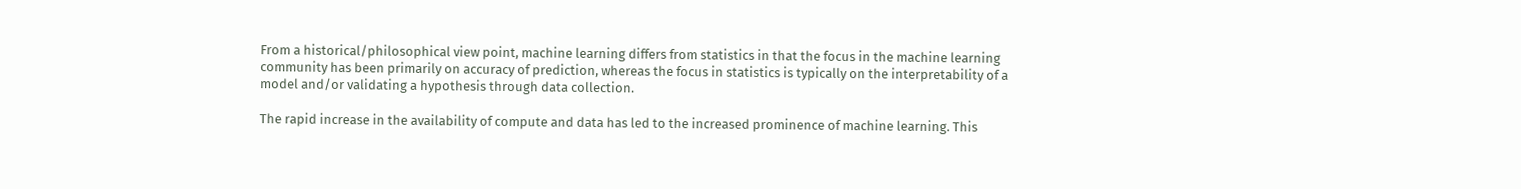From a historical/philosophical view point, machine learning differs from statistics in that the focus in the machine learning community has been primarily on accuracy of prediction, whereas the focus in statistics is typically on the interpretability of a model and/or validating a hypothesis through data collection.

The rapid increase in the availability of compute and data has led to the increased prominence of machine learning. This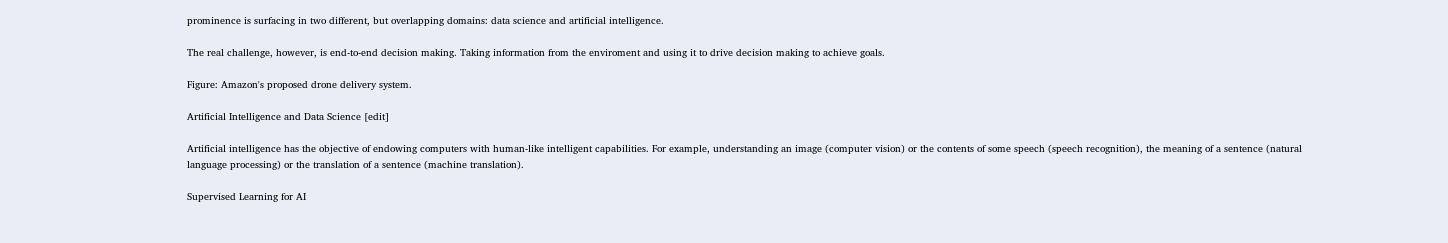prominence is surfacing in two different, but overlapping domains: data science and artificial intelligence.

The real challenge, however, is end-to-end decision making. Taking information from the enviroment and using it to drive decision making to achieve goals.

Figure: Amazon's proposed drone delivery system.

Artificial Intelligence and Data Science [edit]

Artificial intelligence has the objective of endowing computers with human-like intelligent capabilities. For example, understanding an image (computer vision) or the contents of some speech (speech recognition), the meaning of a sentence (natural language processing) or the translation of a sentence (machine translation).

Supervised Learning for AI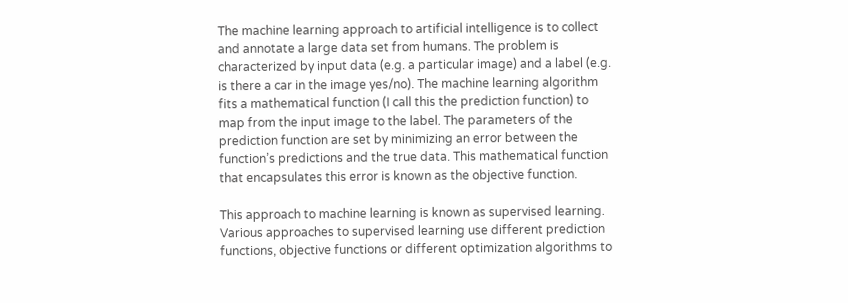The machine learning approach to artificial intelligence is to collect and annotate a large data set from humans. The problem is characterized by input data (e.g. a particular image) and a label (e.g. is there a car in the image yes/no). The machine learning algorithm fits a mathematical function (I call this the prediction function) to map from the input image to the label. The parameters of the prediction function are set by minimizing an error between the function’s predictions and the true data. This mathematical function that encapsulates this error is known as the objective function.

This approach to machine learning is known as supervised learning. Various approaches to supervised learning use different prediction functions, objective functions or different optimization algorithms to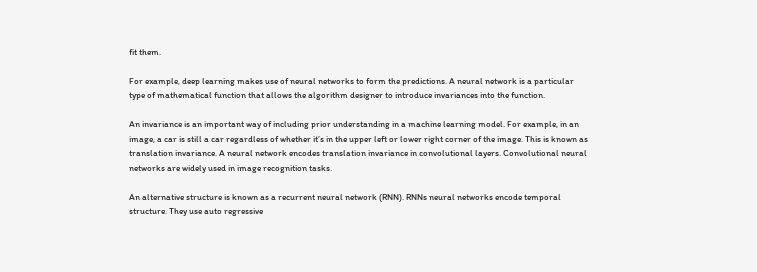fit them.

For example, deep learning makes use of neural networks to form the predictions. A neural network is a particular type of mathematical function that allows the algorithm designer to introduce invariances into the function.

An invariance is an important way of including prior understanding in a machine learning model. For example, in an image, a car is still a car regardless of whether it’s in the upper left or lower right corner of the image. This is known as translation invariance. A neural network encodes translation invariance in convolutional layers. Convolutional neural networks are widely used in image recognition tasks.

An alternative structure is known as a recurrent neural network (RNN). RNNs neural networks encode temporal structure. They use auto regressive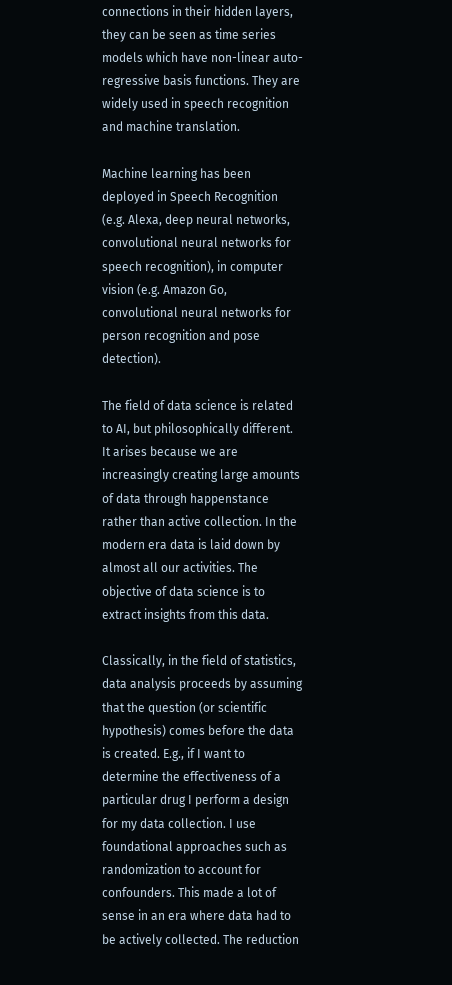connections in their hidden layers, they can be seen as time series models which have non-linear auto-regressive basis functions. They are widely used in speech recognition and machine translation.

Machine learning has been deployed in Speech Recognition (e.g. Alexa, deep neural networks, convolutional neural networks for speech recognition), in computer vision (e.g. Amazon Go, convolutional neural networks for person recognition and pose detection).

The field of data science is related to AI, but philosophically different. It arises because we are increasingly creating large amounts of data through happenstance rather than active collection. In the modern era data is laid down by almost all our activities. The objective of data science is to extract insights from this data.

Classically, in the field of statistics, data analysis proceeds by assuming that the question (or scientific hypothesis) comes before the data is created. E.g., if I want to determine the effectiveness of a particular drug I perform a design for my data collection. I use foundational approaches such as randomization to account for confounders. This made a lot of sense in an era where data had to be actively collected. The reduction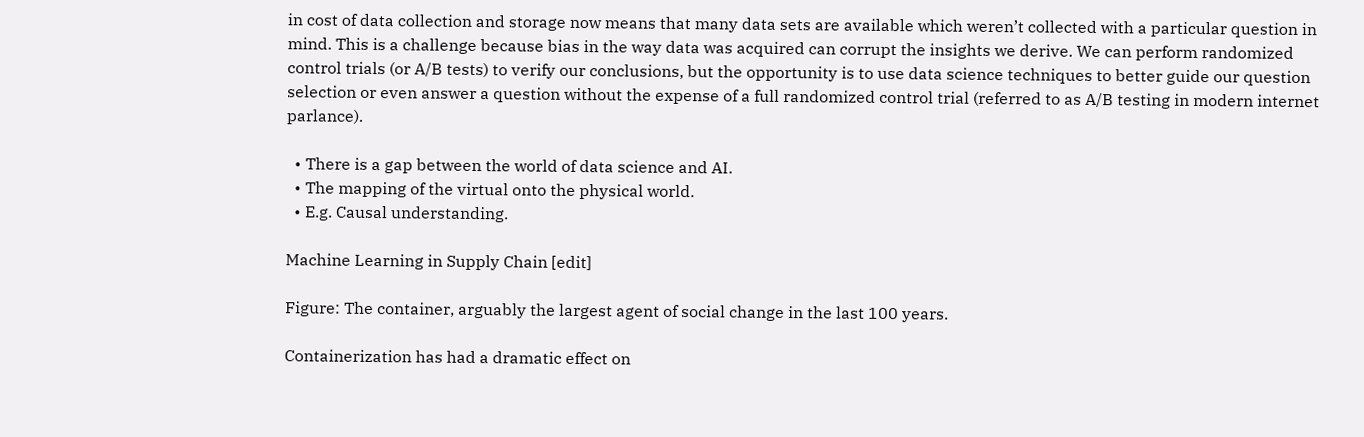in cost of data collection and storage now means that many data sets are available which weren’t collected with a particular question in mind. This is a challenge because bias in the way data was acquired can corrupt the insights we derive. We can perform randomized control trials (or A/B tests) to verify our conclusions, but the opportunity is to use data science techniques to better guide our question selection or even answer a question without the expense of a full randomized control trial (referred to as A/B testing in modern internet parlance).

  • There is a gap between the world of data science and AI.
  • The mapping of the virtual onto the physical world.
  • E.g. Causal understanding.

Machine Learning in Supply Chain [edit]

Figure: The container, arguably the largest agent of social change in the last 100 years.

Containerization has had a dramatic effect on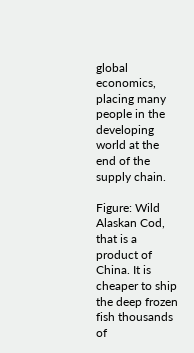global economics, placing many people in the developing world at the end of the supply chain.

Figure: Wild Alaskan Cod, that is a product of China. It is cheaper to ship the deep frozen fish thousands of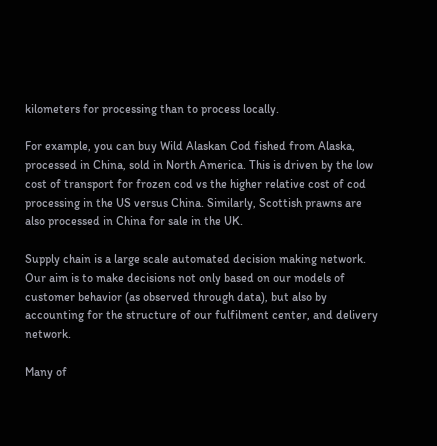kilometers for processing than to process locally.

For example, you can buy Wild Alaskan Cod fished from Alaska, processed in China, sold in North America. This is driven by the low cost of transport for frozen cod vs the higher relative cost of cod processing in the US versus China. Similarly, Scottish prawns are also processed in China for sale in the UK.

Supply chain is a large scale automated decision making network. Our aim is to make decisions not only based on our models of customer behavior (as observed through data), but also by accounting for the structure of our fulfilment center, and delivery network.

Many of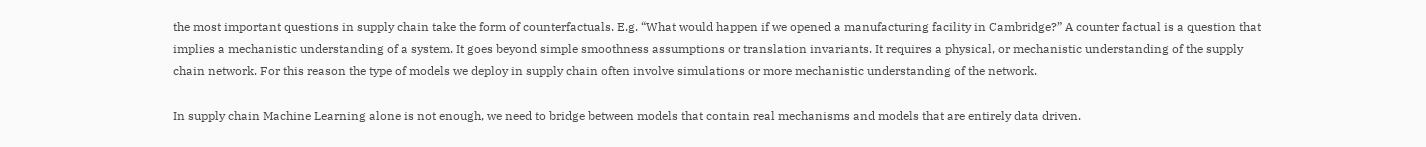the most important questions in supply chain take the form of counterfactuals. E.g. “What would happen if we opened a manufacturing facility in Cambridge?” A counter factual is a question that implies a mechanistic understanding of a system. It goes beyond simple smoothness assumptions or translation invariants. It requires a physical, or mechanistic understanding of the supply chain network. For this reason the type of models we deploy in supply chain often involve simulations or more mechanistic understanding of the network.

In supply chain Machine Learning alone is not enough, we need to bridge between models that contain real mechanisms and models that are entirely data driven.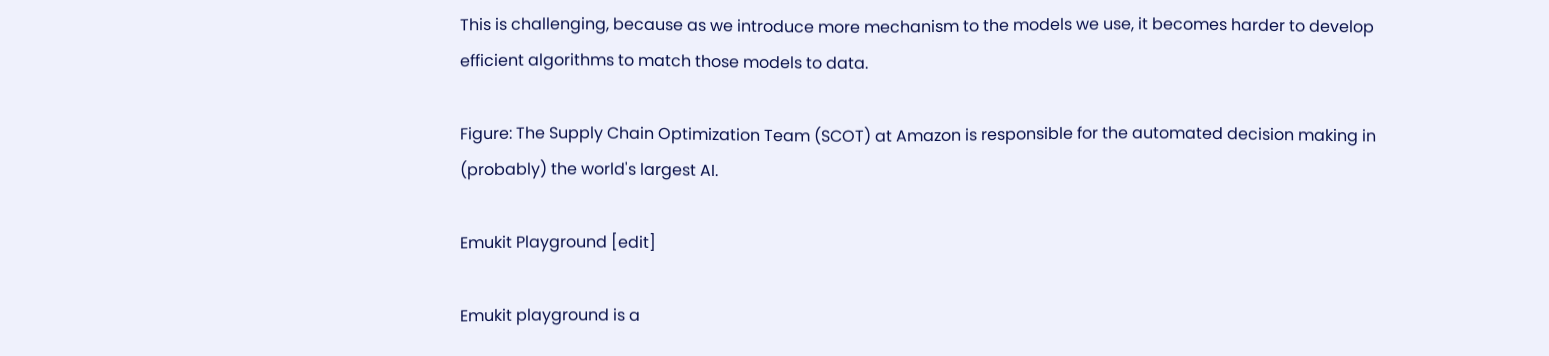This is challenging, because as we introduce more mechanism to the models we use, it becomes harder to develop efficient algorithms to match those models to data.

Figure: The Supply Chain Optimization Team (SCOT) at Amazon is responsible for the automated decision making in (probably) the world's largest AI.

Emukit Playground [edit]

Emukit playground is a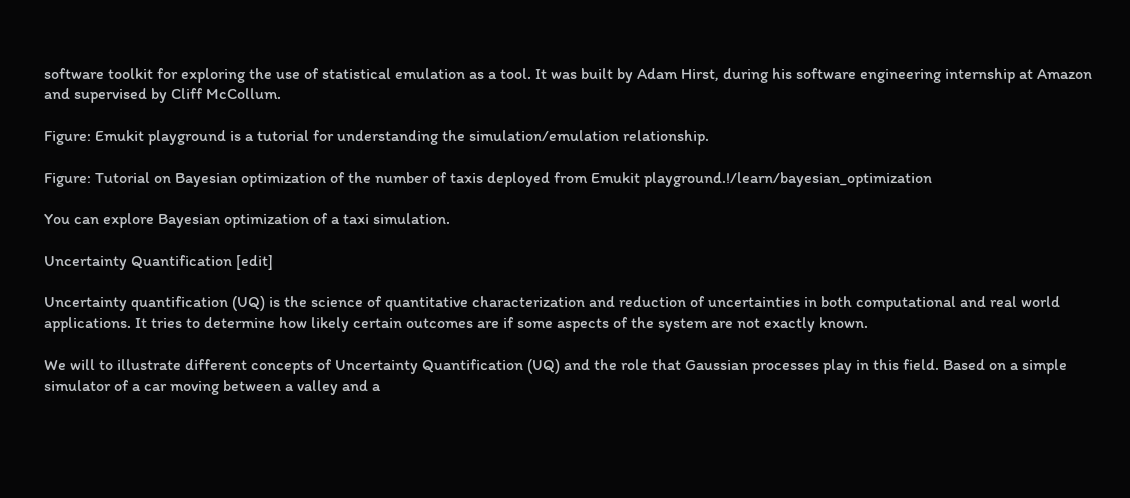software toolkit for exploring the use of statistical emulation as a tool. It was built by Adam Hirst, during his software engineering internship at Amazon and supervised by Cliff McCollum.

Figure: Emukit playground is a tutorial for understanding the simulation/emulation relationship.

Figure: Tutorial on Bayesian optimization of the number of taxis deployed from Emukit playground.!/learn/bayesian_optimization

You can explore Bayesian optimization of a taxi simulation.

Uncertainty Quantification [edit]

Uncertainty quantification (UQ) is the science of quantitative characterization and reduction of uncertainties in both computational and real world applications. It tries to determine how likely certain outcomes are if some aspects of the system are not exactly known.

We will to illustrate different concepts of Uncertainty Quantification (UQ) and the role that Gaussian processes play in this field. Based on a simple simulator of a car moving between a valley and a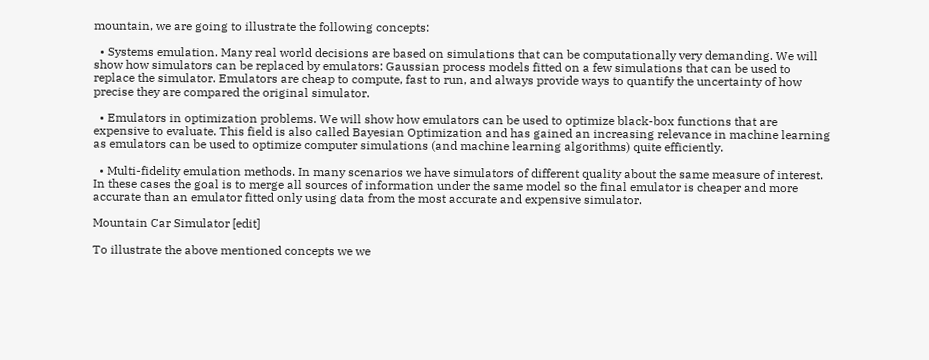mountain, we are going to illustrate the following concepts:

  • Systems emulation. Many real world decisions are based on simulations that can be computationally very demanding. We will show how simulators can be replaced by emulators: Gaussian process models fitted on a few simulations that can be used to replace the simulator. Emulators are cheap to compute, fast to run, and always provide ways to quantify the uncertainty of how precise they are compared the original simulator.

  • Emulators in optimization problems. We will show how emulators can be used to optimize black-box functions that are expensive to evaluate. This field is also called Bayesian Optimization and has gained an increasing relevance in machine learning as emulators can be used to optimize computer simulations (and machine learning algorithms) quite efficiently.

  • Multi-fidelity emulation methods. In many scenarios we have simulators of different quality about the same measure of interest. In these cases the goal is to merge all sources of information under the same model so the final emulator is cheaper and more accurate than an emulator fitted only using data from the most accurate and expensive simulator.

Mountain Car Simulator [edit]

To illustrate the above mentioned concepts we we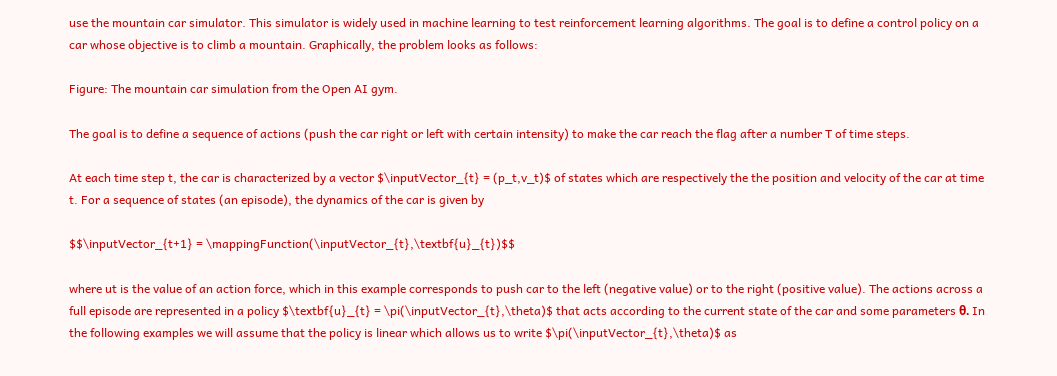use the mountain car simulator. This simulator is widely used in machine learning to test reinforcement learning algorithms. The goal is to define a control policy on a car whose objective is to climb a mountain. Graphically, the problem looks as follows:

Figure: The mountain car simulation from the Open AI gym.

The goal is to define a sequence of actions (push the car right or left with certain intensity) to make the car reach the flag after a number T of time steps.

At each time step t, the car is characterized by a vector $\inputVector_{t} = (p_t,v_t)$ of states which are respectively the the position and velocity of the car at time t. For a sequence of states (an episode), the dynamics of the car is given by

$$\inputVector_{t+1} = \mappingFunction(\inputVector_{t},\textbf{u}_{t})$$

where ut is the value of an action force, which in this example corresponds to push car to the left (negative value) or to the right (positive value). The actions across a full episode are represented in a policy $\textbf{u}_{t} = \pi(\inputVector_{t},\theta)$ that acts according to the current state of the car and some parameters θ. In the following examples we will assume that the policy is linear which allows us to write $\pi(\inputVector_{t},\theta)$ as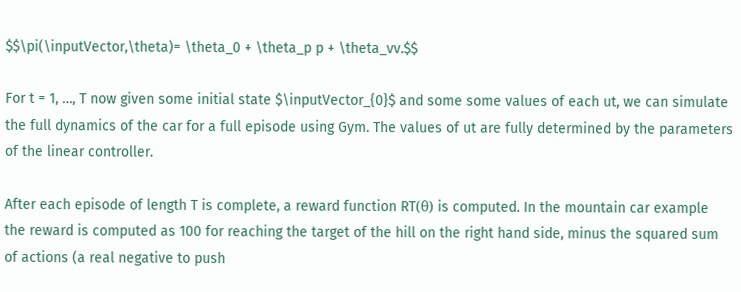$$\pi(\inputVector,\theta)= \theta_0 + \theta_p p + \theta_vv.$$

For t = 1, …, T now given some initial state $\inputVector_{0}$ and some some values of each ut, we can simulate the full dynamics of the car for a full episode using Gym. The values of ut are fully determined by the parameters of the linear controller.

After each episode of length T is complete, a reward function RT(θ) is computed. In the mountain car example the reward is computed as 100 for reaching the target of the hill on the right hand side, minus the squared sum of actions (a real negative to push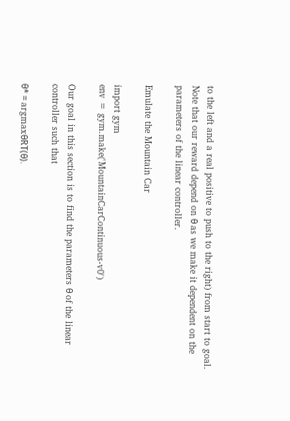to the left and a real positive to push to the right) from start to goal. Note that our reward depend on θ as we make it dependent on the parameters of the linear controller.

Emulate the Mountain Car

import gym
env = gym.make('MountainCarContinuous-v0')

Our goal in this section is to find the parameters θ of the linear controller such that

θ* = argmaxθRT(θ).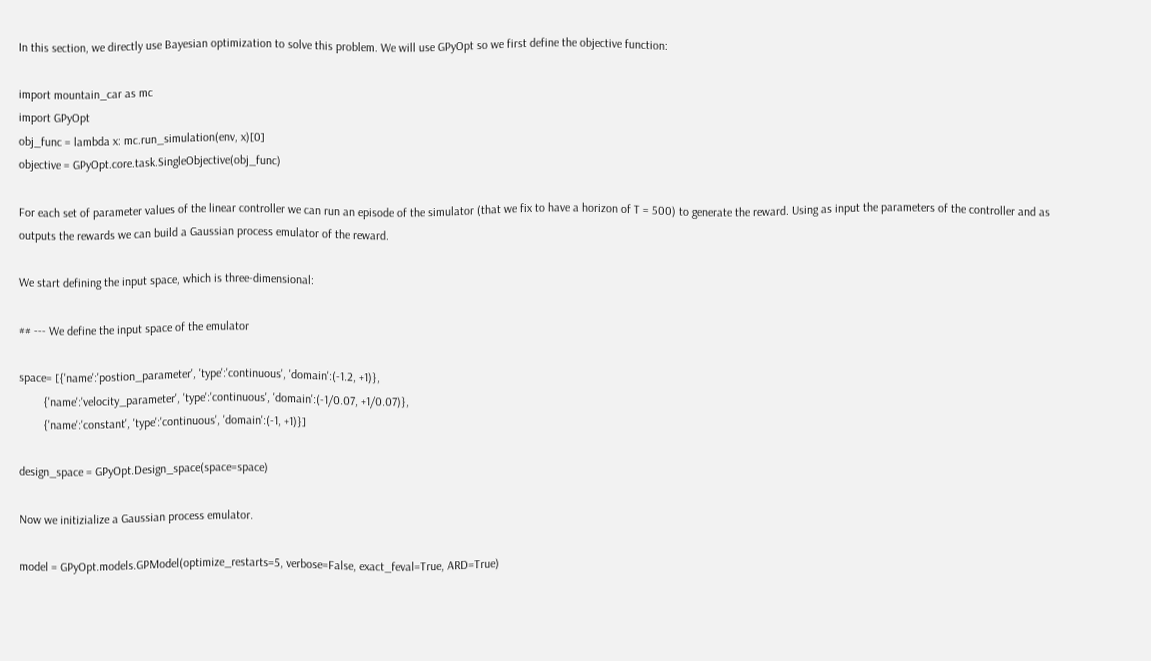In this section, we directly use Bayesian optimization to solve this problem. We will use GPyOpt so we first define the objective function:

import mountain_car as mc
import GPyOpt
obj_func = lambda x: mc.run_simulation(env, x)[0]
objective = GPyOpt.core.task.SingleObjective(obj_func)

For each set of parameter values of the linear controller we can run an episode of the simulator (that we fix to have a horizon of T = 500) to generate the reward. Using as input the parameters of the controller and as outputs the rewards we can build a Gaussian process emulator of the reward.

We start defining the input space, which is three-dimensional:

## --- We define the input space of the emulator

space= [{'name':'postion_parameter', 'type':'continuous', 'domain':(-1.2, +1)},
        {'name':'velocity_parameter', 'type':'continuous', 'domain':(-1/0.07, +1/0.07)},
        {'name':'constant', 'type':'continuous', 'domain':(-1, +1)}]

design_space = GPyOpt.Design_space(space=space)

Now we initizialize a Gaussian process emulator.

model = GPyOpt.models.GPModel(optimize_restarts=5, verbose=False, exact_feval=True, ARD=True)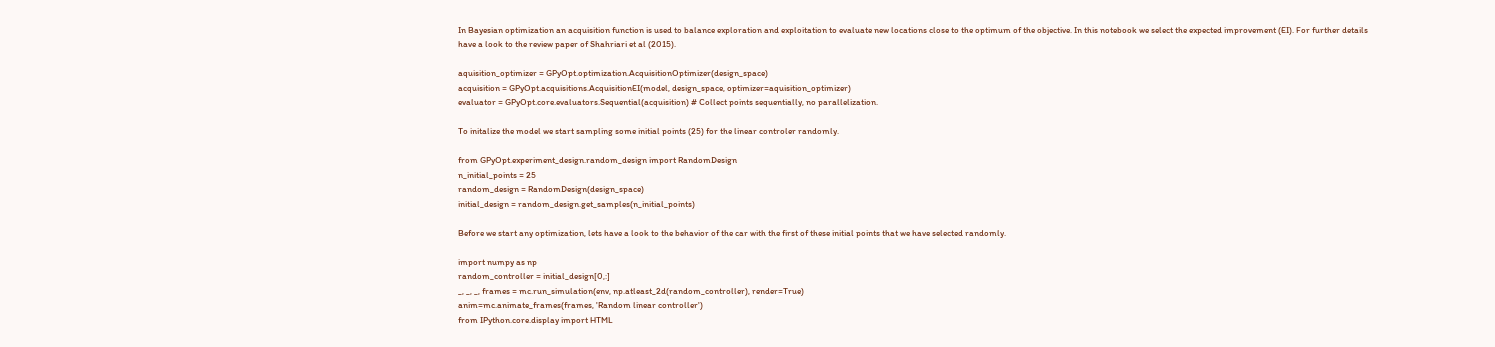In Bayesian optimization an acquisition function is used to balance exploration and exploitation to evaluate new locations close to the optimum of the objective. In this notebook we select the expected improvement (EI). For further details have a look to the review paper of Shahriari et al (2015).

aquisition_optimizer = GPyOpt.optimization.AcquisitionOptimizer(design_space)
acquisition = GPyOpt.acquisitions.AcquisitionEI(model, design_space, optimizer=aquisition_optimizer)
evaluator = GPyOpt.core.evaluators.Sequential(acquisition) # Collect points sequentially, no parallelization.

To initalize the model we start sampling some initial points (25) for the linear controler randomly.

from GPyOpt.experiment_design.random_design import RandomDesign
n_initial_points = 25
random_design = RandomDesign(design_space)
initial_design = random_design.get_samples(n_initial_points)

Before we start any optimization, lets have a look to the behavior of the car with the first of these initial points that we have selected randomly.

import numpy as np
random_controller = initial_design[0,:]
_, _, _, frames = mc.run_simulation(env, np.atleast_2d(random_controller), render=True)
anim=mc.animate_frames(frames, 'Random linear controller')
from IPython.core.display import HTML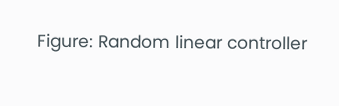Figure: Random linear controller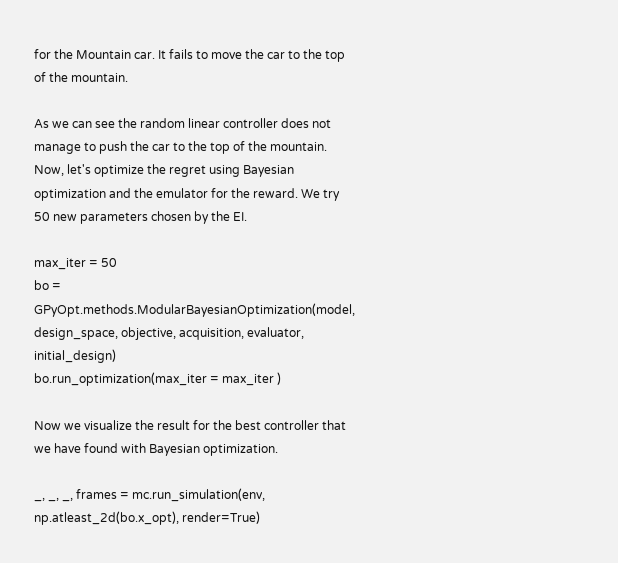for the Mountain car. It fails to move the car to the top of the mountain.

As we can see the random linear controller does not manage to push the car to the top of the mountain. Now, let's optimize the regret using Bayesian optimization and the emulator for the reward. We try 50 new parameters chosen by the EI.

max_iter = 50
bo = GPyOpt.methods.ModularBayesianOptimization(model, design_space, objective, acquisition, evaluator, initial_design)
bo.run_optimization(max_iter = max_iter )

Now we visualize the result for the best controller that we have found with Bayesian optimization.

_, _, _, frames = mc.run_simulation(env, np.atleast_2d(bo.x_opt), render=True)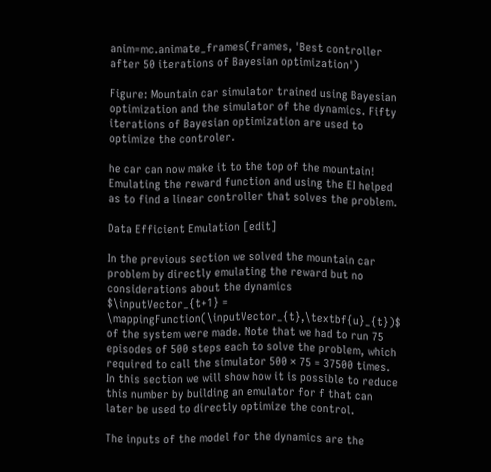anim=mc.animate_frames(frames, 'Best controller after 50 iterations of Bayesian optimization')

Figure: Mountain car simulator trained using Bayesian optimization and the simulator of the dynamics. Fifty iterations of Bayesian optimization are used to optimize the controler.

he car can now make it to the top of the mountain! Emulating the reward function and using the EI helped as to find a linear controller that solves the problem.

Data Efficient Emulation [edit]

In the previous section we solved the mountain car problem by directly emulating the reward but no considerations about the dynamics $\inputVector_{t+1} = \mappingFunction(\inputVector_{t},\textbf{u}_{t})$ of the system were made. Note that we had to run 75 episodes of 500 steps each to solve the problem, which required to call the simulator 500 × 75 = 37500 times. In this section we will show how it is possible to reduce this number by building an emulator for f that can later be used to directly optimize the control.

The inputs of the model for the dynamics are the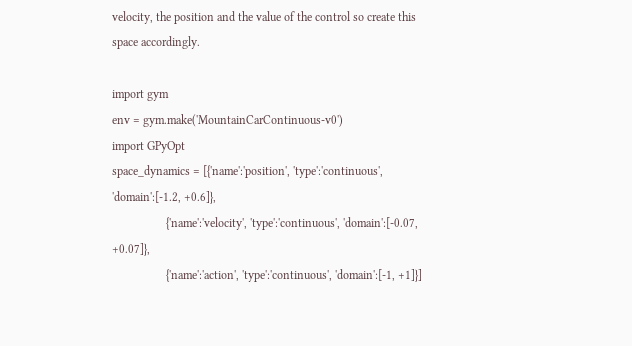velocity, the position and the value of the control so create this space accordingly.

import gym
env = gym.make('MountainCarContinuous-v0')
import GPyOpt
space_dynamics = [{'name':'position', 'type':'continuous', 'domain':[-1.2, +0.6]},
                  {'name':'velocity', 'type':'continuous', 'domain':[-0.07, +0.07]},
                  {'name':'action', 'type':'continuous', 'domain':[-1, +1]}]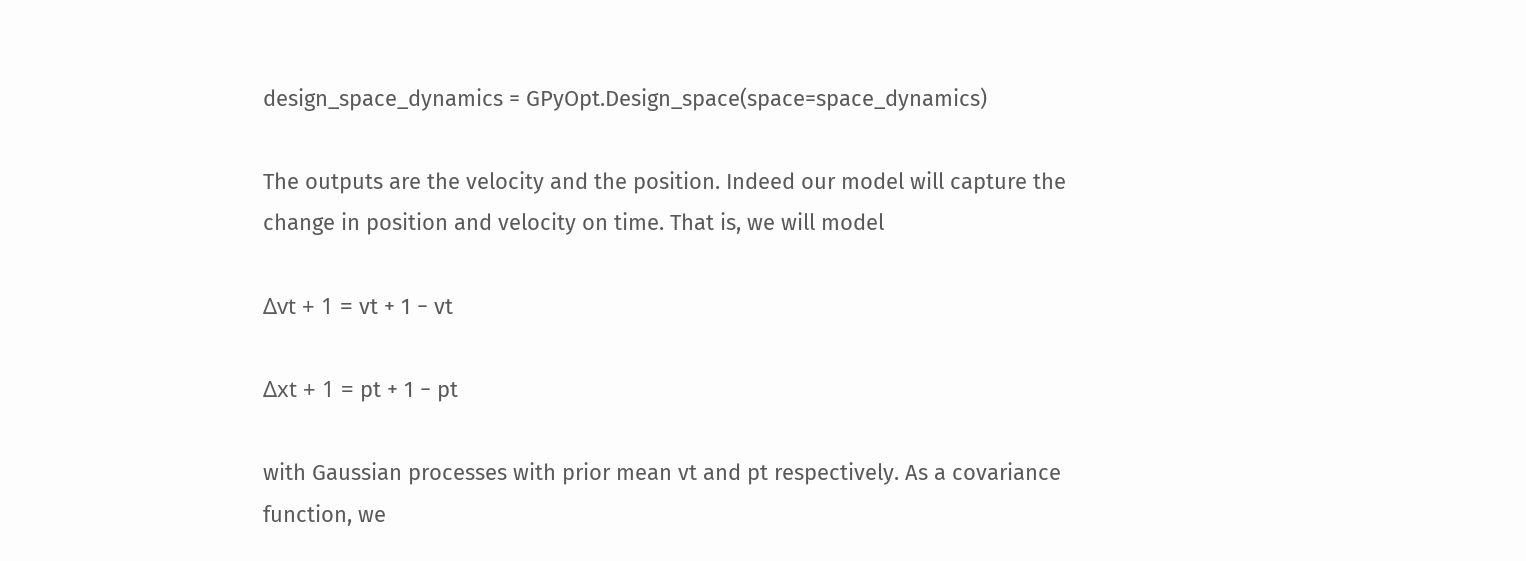design_space_dynamics = GPyOpt.Design_space(space=space_dynamics)

The outputs are the velocity and the position. Indeed our model will capture the change in position and velocity on time. That is, we will model

Δvt + 1 = vt + 1 − vt

Δxt + 1 = pt + 1 − pt

with Gaussian processes with prior mean vt and pt respectively. As a covariance function, we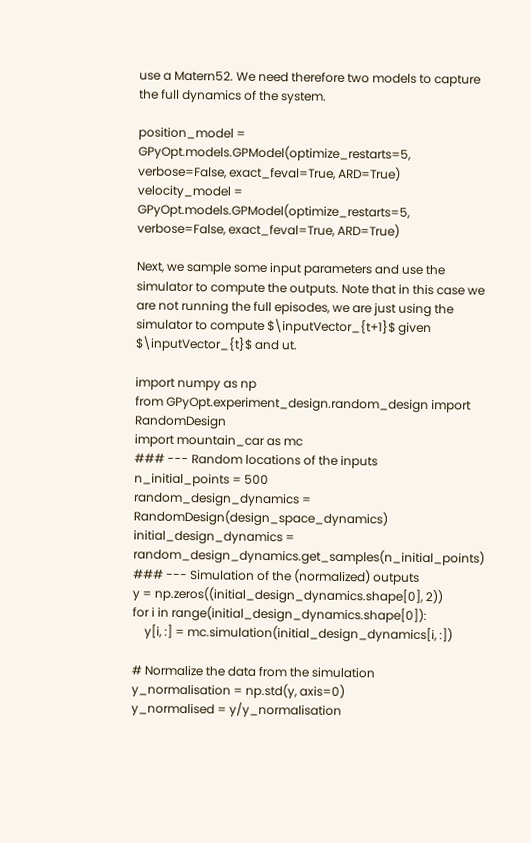use a Matern52. We need therefore two models to capture the full dynamics of the system.

position_model = GPyOpt.models.GPModel(optimize_restarts=5, verbose=False, exact_feval=True, ARD=True)
velocity_model = GPyOpt.models.GPModel(optimize_restarts=5, verbose=False, exact_feval=True, ARD=True)

Next, we sample some input parameters and use the simulator to compute the outputs. Note that in this case we are not running the full episodes, we are just using the simulator to compute $\inputVector_{t+1}$ given $\inputVector_{t}$ and ut.

import numpy as np
from GPyOpt.experiment_design.random_design import RandomDesign
import mountain_car as mc
### --- Random locations of the inputs
n_initial_points = 500
random_design_dynamics = RandomDesign(design_space_dynamics)
initial_design_dynamics = random_design_dynamics.get_samples(n_initial_points)
### --- Simulation of the (normalized) outputs
y = np.zeros((initial_design_dynamics.shape[0], 2))
for i in range(initial_design_dynamics.shape[0]):
    y[i, :] = mc.simulation(initial_design_dynamics[i, :])

# Normalize the data from the simulation
y_normalisation = np.std(y, axis=0)
y_normalised = y/y_normalisation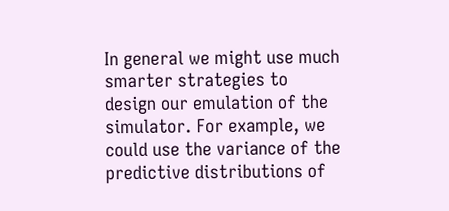In general we might use much smarter strategies to design our emulation of the simulator. For example, we could use the variance of the predictive distributions of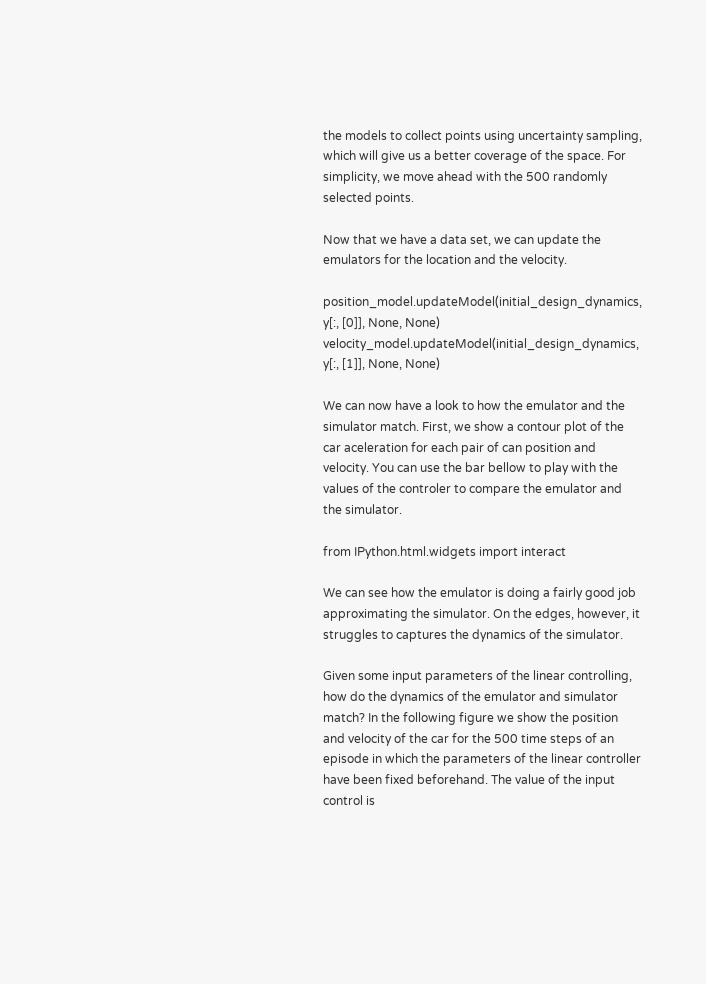the models to collect points using uncertainty sampling, which will give us a better coverage of the space. For simplicity, we move ahead with the 500 randomly selected points.

Now that we have a data set, we can update the emulators for the location and the velocity.

position_model.updateModel(initial_design_dynamics, y[:, [0]], None, None)
velocity_model.updateModel(initial_design_dynamics, y[:, [1]], None, None)

We can now have a look to how the emulator and the simulator match. First, we show a contour plot of the car aceleration for each pair of can position and velocity. You can use the bar bellow to play with the values of the controler to compare the emulator and the simulator.

from IPython.html.widgets import interact

We can see how the emulator is doing a fairly good job approximating the simulator. On the edges, however, it struggles to captures the dynamics of the simulator.

Given some input parameters of the linear controlling, how do the dynamics of the emulator and simulator match? In the following figure we show the position and velocity of the car for the 500 time steps of an episode in which the parameters of the linear controller have been fixed beforehand. The value of the input control is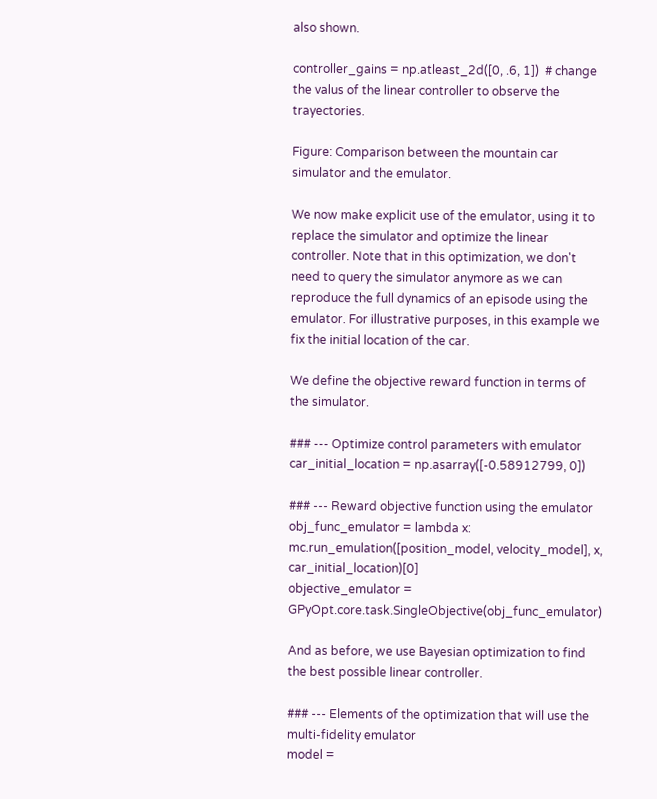also shown.

controller_gains = np.atleast_2d([0, .6, 1])  # change the valus of the linear controller to observe the trayectories.

Figure: Comparison between the mountain car simulator and the emulator.

We now make explicit use of the emulator, using it to replace the simulator and optimize the linear controller. Note that in this optimization, we don't need to query the simulator anymore as we can reproduce the full dynamics of an episode using the emulator. For illustrative purposes, in this example we fix the initial location of the car.

We define the objective reward function in terms of the simulator.

### --- Optimize control parameters with emulator
car_initial_location = np.asarray([-0.58912799, 0])

### --- Reward objective function using the emulator
obj_func_emulator = lambda x: mc.run_emulation([position_model, velocity_model], x, car_initial_location)[0]
objective_emulator = GPyOpt.core.task.SingleObjective(obj_func_emulator)

And as before, we use Bayesian optimization to find the best possible linear controller.

### --- Elements of the optimization that will use the multi-fidelity emulator
model =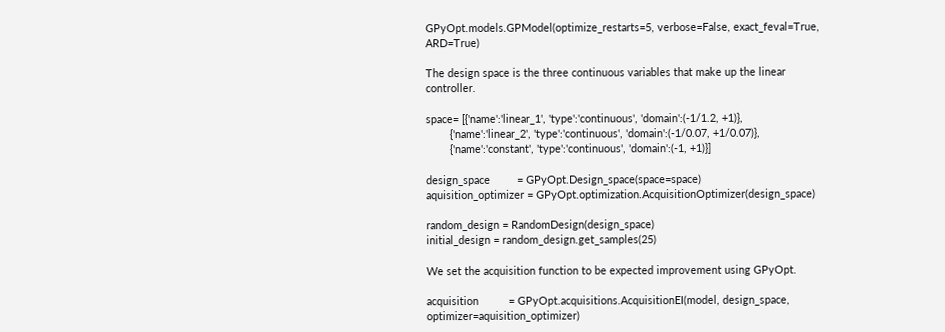GPyOpt.models.GPModel(optimize_restarts=5, verbose=False, exact_feval=True, ARD=True)

The design space is the three continuous variables that make up the linear controller.

space= [{'name':'linear_1', 'type':'continuous', 'domain':(-1/1.2, +1)},
        {'name':'linear_2', 'type':'continuous', 'domain':(-1/0.07, +1/0.07)},
        {'name':'constant', 'type':'continuous', 'domain':(-1, +1)}]

design_space         = GPyOpt.Design_space(space=space)
aquisition_optimizer = GPyOpt.optimization.AcquisitionOptimizer(design_space)

random_design = RandomDesign(design_space)
initial_design = random_design.get_samples(25)

We set the acquisition function to be expected improvement using GPyOpt.

acquisition          = GPyOpt.acquisitions.AcquisitionEI(model, design_space, optimizer=aquisition_optimizer)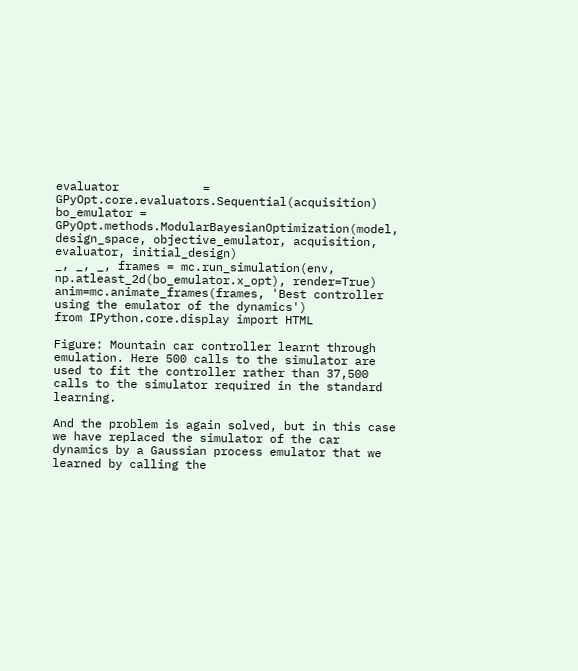evaluator            = GPyOpt.core.evaluators.Sequential(acquisition)
bo_emulator = GPyOpt.methods.ModularBayesianOptimization(model, design_space, objective_emulator, acquisition, evaluator, initial_design)
_, _, _, frames = mc.run_simulation(env, np.atleast_2d(bo_emulator.x_opt), render=True)
anim=mc.animate_frames(frames, 'Best controller using the emulator of the dynamics')
from IPython.core.display import HTML

Figure: Mountain car controller learnt through emulation. Here 500 calls to the simulator are used to fit the controller rather than 37,500 calls to the simulator required in the standard learning.

And the problem is again solved, but in this case we have replaced the simulator of the car dynamics by a Gaussian process emulator that we learned by calling the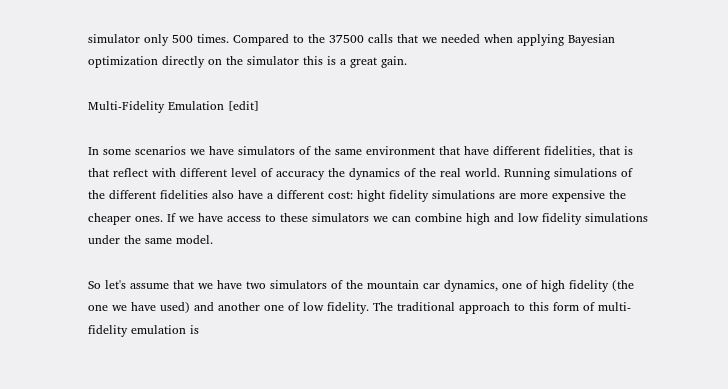simulator only 500 times. Compared to the 37500 calls that we needed when applying Bayesian optimization directly on the simulator this is a great gain.

Multi-Fidelity Emulation [edit]

In some scenarios we have simulators of the same environment that have different fidelities, that is that reflect with different level of accuracy the dynamics of the real world. Running simulations of the different fidelities also have a different cost: hight fidelity simulations are more expensive the cheaper ones. If we have access to these simulators we can combine high and low fidelity simulations under the same model.

So let's assume that we have two simulators of the mountain car dynamics, one of high fidelity (the one we have used) and another one of low fidelity. The traditional approach to this form of multi-fidelity emulation is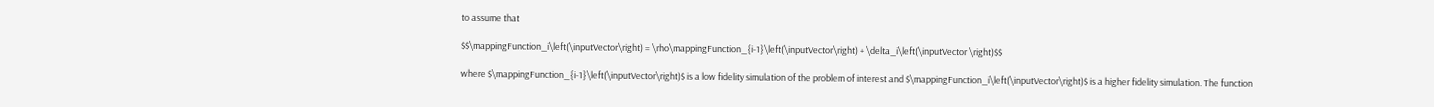to assume that

$$\mappingFunction_i\left(\inputVector\right) = \rho\mappingFunction_{i-1}\left(\inputVector\right) + \delta_i\left(\inputVector \right)$$

where $\mappingFunction_{i-1}\left(\inputVector\right)$ is a low fidelity simulation of the problem of interest and $\mappingFunction_i\left(\inputVector\right)$ is a higher fidelity simulation. The function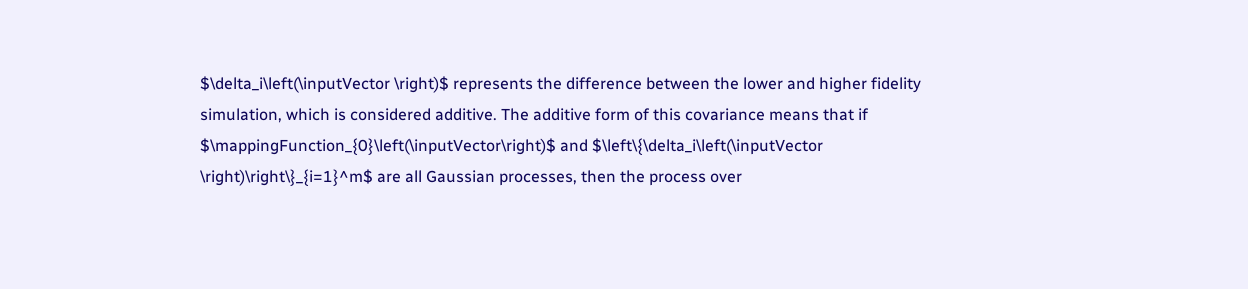$\delta_i\left(\inputVector \right)$ represents the difference between the lower and higher fidelity simulation, which is considered additive. The additive form of this covariance means that if $\mappingFunction_{0}\left(\inputVector\right)$ and $\left\{\delta_i\left(\inputVector \right)\right\}_{i=1}^m$ are all Gaussian processes, then the process over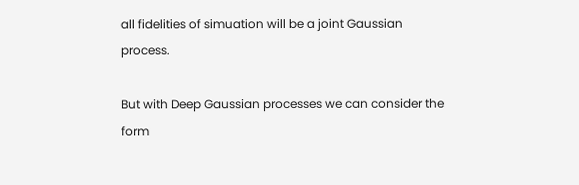all fidelities of simuation will be a joint Gaussian process.

But with Deep Gaussian processes we can consider the form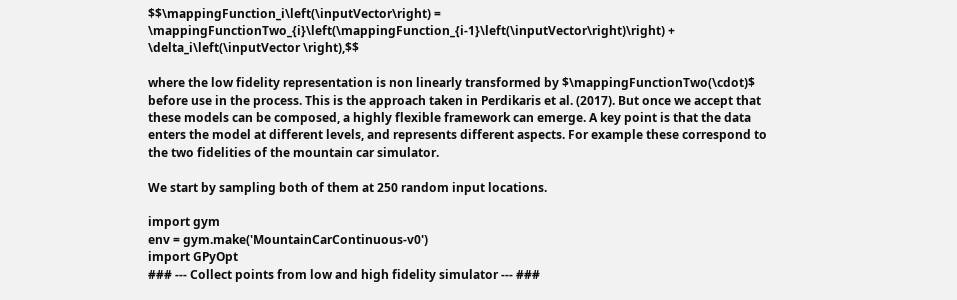$$\mappingFunction_i\left(\inputVector\right) = \mappingFunctionTwo_{i}\left(\mappingFunction_{i-1}\left(\inputVector\right)\right) + \delta_i\left(\inputVector \right),$$

where the low fidelity representation is non linearly transformed by $\mappingFunctionTwo(\cdot)$ before use in the process. This is the approach taken in Perdikaris et al. (2017). But once we accept that these models can be composed, a highly flexible framework can emerge. A key point is that the data enters the model at different levels, and represents different aspects. For example these correspond to the two fidelities of the mountain car simulator.

We start by sampling both of them at 250 random input locations.

import gym
env = gym.make('MountainCarContinuous-v0')
import GPyOpt
### --- Collect points from low and high fidelity simulator --- ###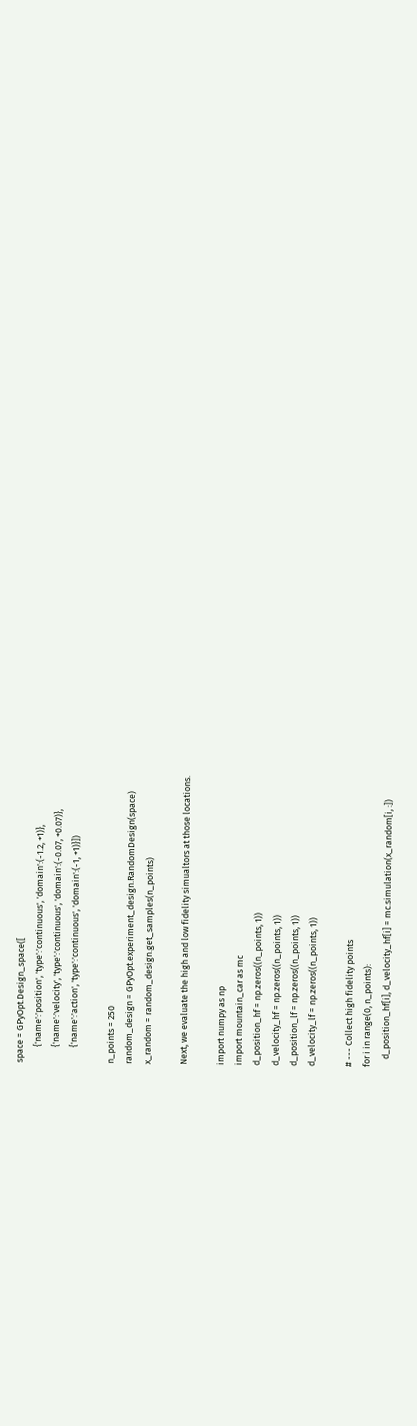space = GPyOpt.Design_space([
        {'name':'position', 'type':'continuous', 'domain':(-1.2, +1)},
        {'name':'velocity', 'type':'continuous', 'domain':(-0.07, +0.07)},
        {'name':'action', 'type':'continuous', 'domain':(-1, +1)}])

n_points = 250
random_design = GPyOpt.experiment_design.RandomDesign(space)
x_random = random_design.get_samples(n_points)

Next, we evaluate the high and low fidelity simualtors at those locations.

import numpy as np
import mountain_car as mc
d_position_hf = np.zeros((n_points, 1))
d_velocity_hf = np.zeros((n_points, 1))
d_position_lf = np.zeros((n_points, 1))
d_velocity_lf = np.zeros((n_points, 1))

# --- Collect high fidelity points
for i in range(0, n_points):
    d_position_hf[i], d_velocity_hf[i] = mc.simulation(x_random[i, :])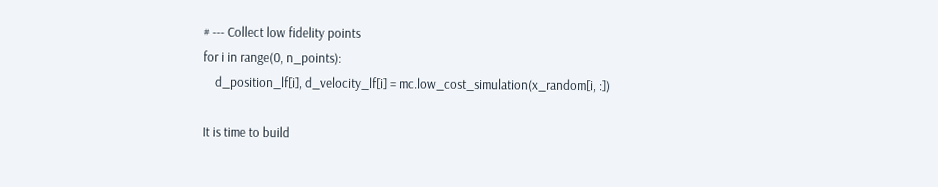# --- Collect low fidelity points
for i in range(0, n_points):
    d_position_lf[i], d_velocity_lf[i] = mc.low_cost_simulation(x_random[i, :])

It is time to build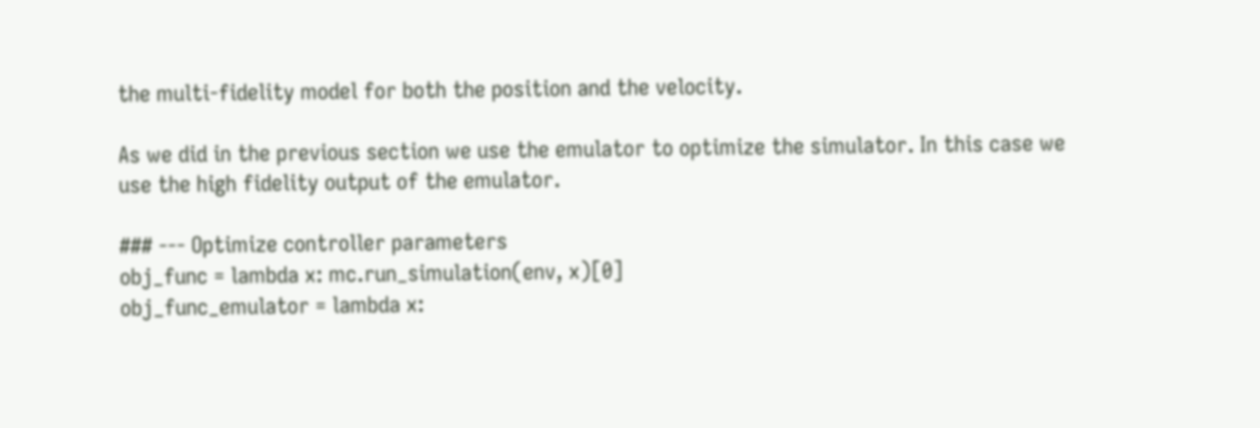the multi-fidelity model for both the position and the velocity.

As we did in the previous section we use the emulator to optimize the simulator. In this case we use the high fidelity output of the emulator.

### --- Optimize controller parameters
obj_func = lambda x: mc.run_simulation(env, x)[0]
obj_func_emulator = lambda x: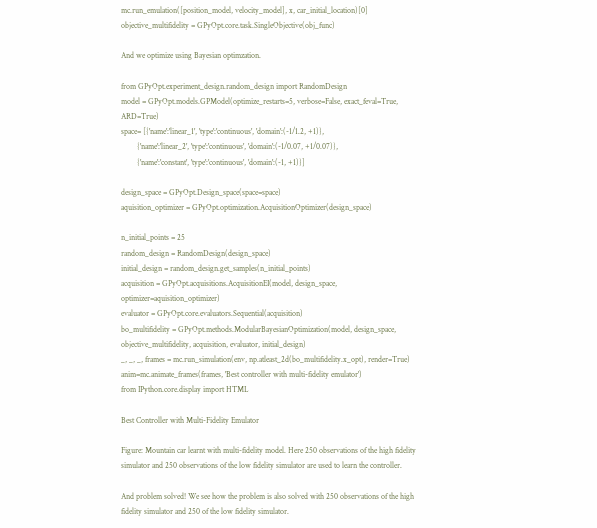mc.run_emulation([position_model, velocity_model], x, car_initial_location)[0]
objective_multifidelity = GPyOpt.core.task.SingleObjective(obj_func)

And we optimize using Bayesian optimzation.

from GPyOpt.experiment_design.random_design import RandomDesign
model = GPyOpt.models.GPModel(optimize_restarts=5, verbose=False, exact_feval=True, ARD=True)
space= [{'name':'linear_1', 'type':'continuous', 'domain':(-1/1.2, +1)},
        {'name':'linear_2', 'type':'continuous', 'domain':(-1/0.07, +1/0.07)},
        {'name':'constant', 'type':'continuous', 'domain':(-1, +1)}]

design_space = GPyOpt.Design_space(space=space)
aquisition_optimizer = GPyOpt.optimization.AcquisitionOptimizer(design_space)

n_initial_points = 25
random_design = RandomDesign(design_space)
initial_design = random_design.get_samples(n_initial_points)
acquisition = GPyOpt.acquisitions.AcquisitionEI(model, design_space, optimizer=aquisition_optimizer)
evaluator = GPyOpt.core.evaluators.Sequential(acquisition)
bo_multifidelity = GPyOpt.methods.ModularBayesianOptimization(model, design_space, objective_multifidelity, acquisition, evaluator, initial_design)
_, _, _, frames = mc.run_simulation(env, np.atleast_2d(bo_multifidelity.x_opt), render=True)
anim=mc.animate_frames(frames, 'Best controller with multi-fidelity emulator')
from IPython.core.display import HTML

Best Controller with Multi-Fidelity Emulator

Figure: Mountain car learnt with multi-fidelity model. Here 250 observations of the high fidelity simulator and 250 observations of the low fidelity simulator are used to learn the controller.

And problem solved! We see how the problem is also solved with 250 observations of the high fidelity simulator and 250 of the low fidelity simulator.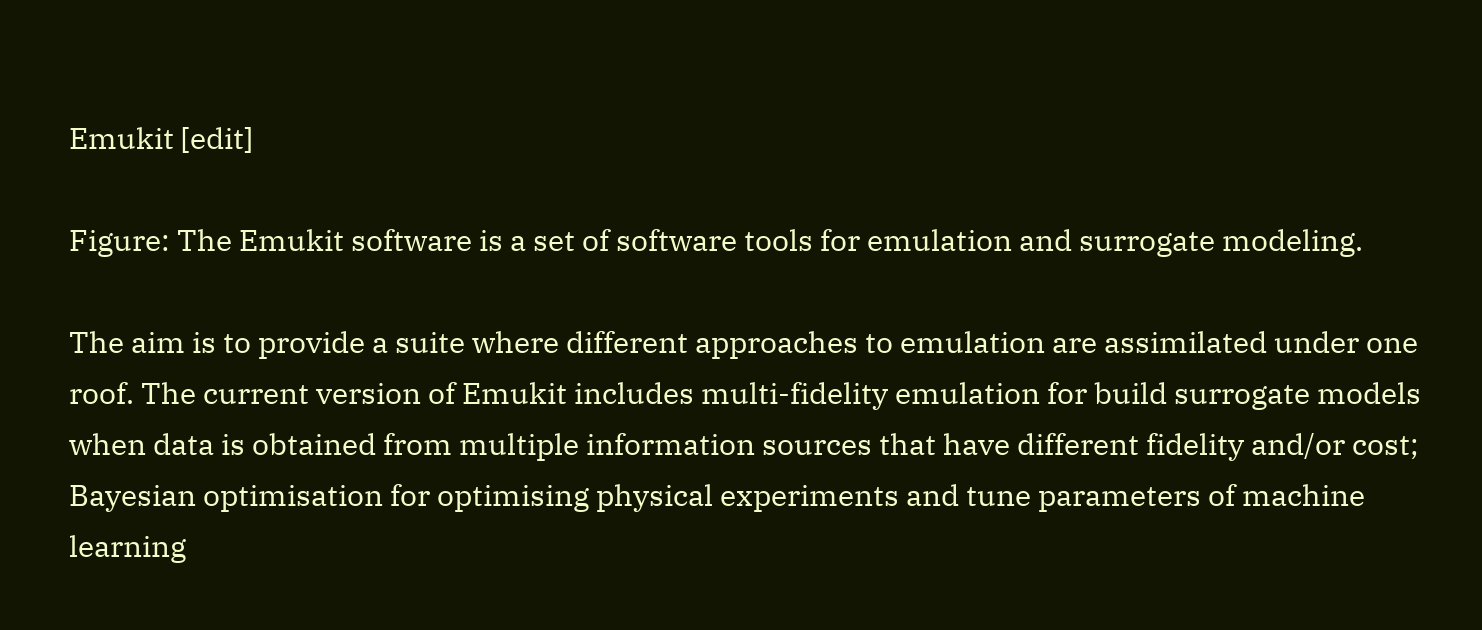Emukit [edit]

Figure: The Emukit software is a set of software tools for emulation and surrogate modeling.

The aim is to provide a suite where different approaches to emulation are assimilated under one roof. The current version of Emukit includes multi-fidelity emulation for build surrogate models when data is obtained from multiple information sources that have different fidelity and/or cost; Bayesian optimisation for optimising physical experiments and tune parameters of machine learning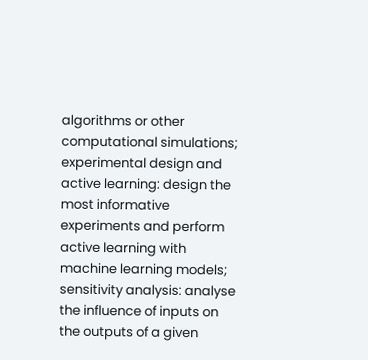algorithms or other computational simulations; experimental design and active learning: design the most informative experiments and perform active learning with machine learning models; sensitivity analysis: analyse the influence of inputs on the outputs of a given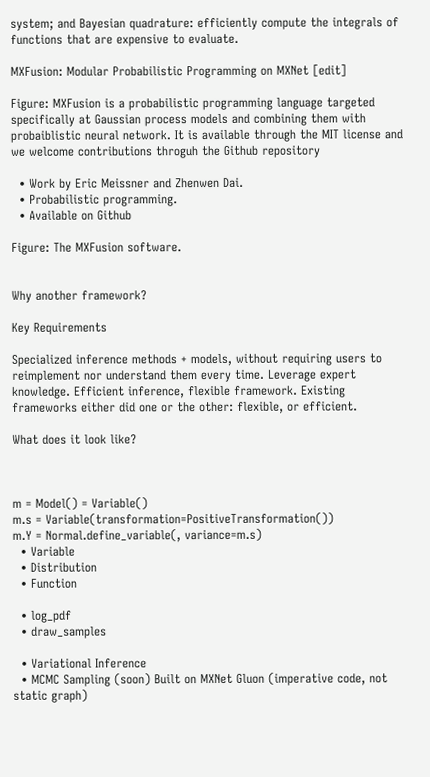system; and Bayesian quadrature: efficiently compute the integrals of functions that are expensive to evaluate.

MXFusion: Modular Probabilistic Programming on MXNet [edit]

Figure: MXFusion is a probabilistic programming language targeted specifically at Gaussian process models and combining them with probaiblistic neural network. It is available through the MIT license and we welcome contributions throguh the Github repository

  • Work by Eric Meissner and Zhenwen Dai.
  • Probabilistic programming.
  • Available on Github

Figure: The MXFusion software.


Why another framework?

Key Requirements

Specialized inference methods + models, without requiring users to reimplement nor understand them every time. Leverage expert knowledge. Efficient inference, flexible framework. Existing frameworks either did one or the other: flexible, or efficient.

What does it look like?



m = Model() = Variable()
m.s = Variable(transformation=PositiveTransformation())
m.Y = Normal.define_variable(, variance=m.s)
  • Variable
  • Distribution
  • Function

  • log_pdf
  • draw_samples

  • Variational Inference
  • MCMC Sampling (soon) Built on MXNet Gluon (imperative code, not static graph)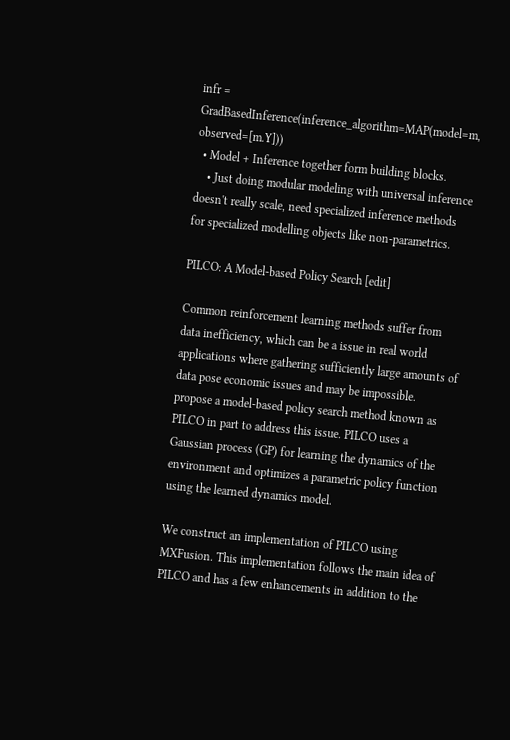infr = GradBasedInference(inference_algorithm=MAP(model=m, observed=[m.Y]))
  • Model + Inference together form building blocks.
    • Just doing modular modeling with universal inference doesn't really scale, need specialized inference methods for specialized modelling objects like non-parametrics.

PILCO: A Model-based Policy Search [edit]

Common reinforcement learning methods suffer from data inefficiency, which can be a issue in real world applications where gathering sufficiently large amounts of data pose economic issues and may be impossible. propose a model-based policy search method known as PILCO in part to address this issue. PILCO uses a Gaussian process (GP) for learning the dynamics of the environment and optimizes a parametric policy function using the learned dynamics model.

We construct an implementation of PILCO using MXFusion. This implementation follows the main idea of PILCO and has a few enhancements in addition to the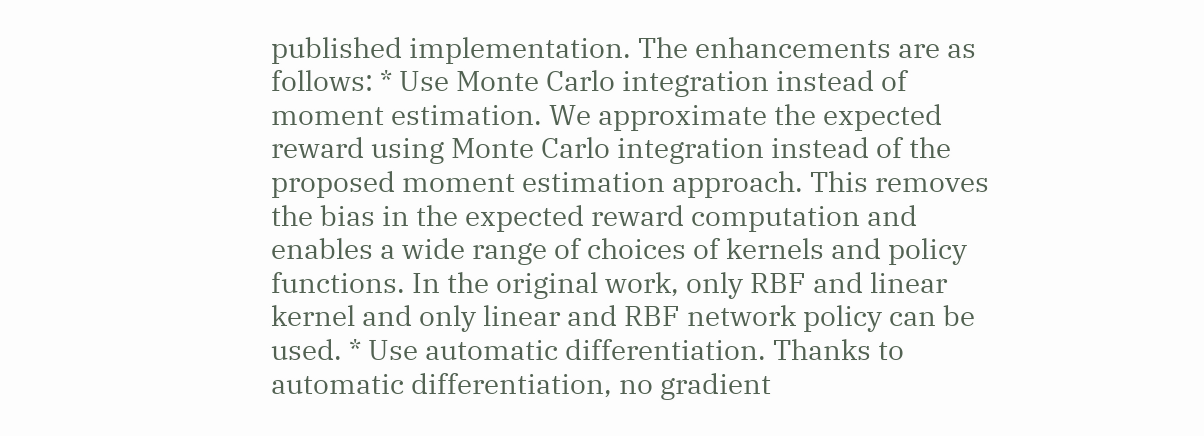published implementation. The enhancements are as follows: * Use Monte Carlo integration instead of moment estimation. We approximate the expected reward using Monte Carlo integration instead of the proposed moment estimation approach. This removes the bias in the expected reward computation and enables a wide range of choices of kernels and policy functions. In the original work, only RBF and linear kernel and only linear and RBF network policy can be used. * Use automatic differentiation. Thanks to automatic differentiation, no gradient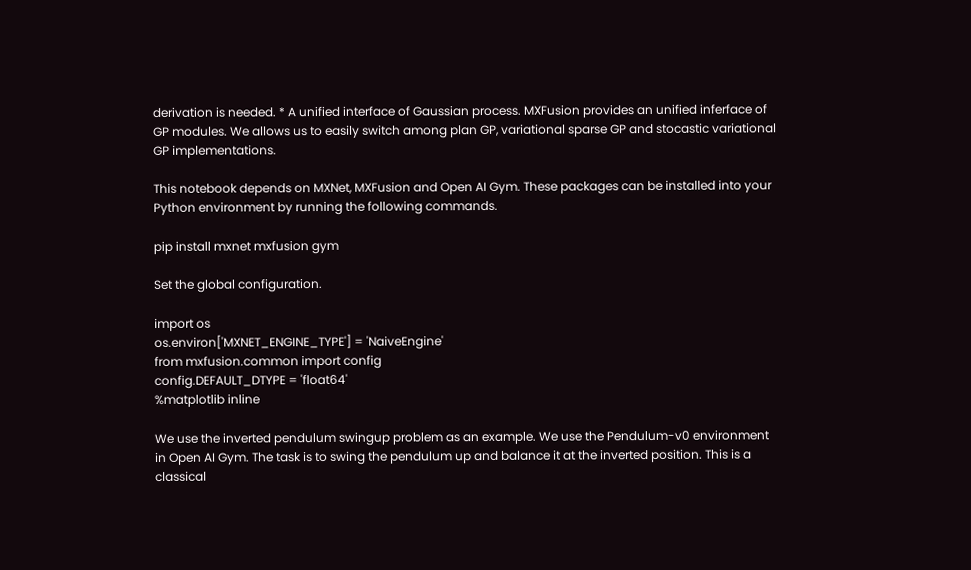derivation is needed. * A unified interface of Gaussian process. MXFusion provides an unified inferface of GP modules. We allows us to easily switch among plan GP, variational sparse GP and stocastic variational GP implementations.

This notebook depends on MXNet, MXFusion and Open AI Gym. These packages can be installed into your Python environment by running the following commands.

pip install mxnet mxfusion gym

Set the global configuration.

import os
os.environ['MXNET_ENGINE_TYPE'] = 'NaiveEngine'
from mxfusion.common import config
config.DEFAULT_DTYPE = 'float64'
%matplotlib inline

We use the inverted pendulum swingup problem as an example. We use the Pendulum-v0 environment in Open AI Gym. The task is to swing the pendulum up and balance it at the inverted position. This is a classical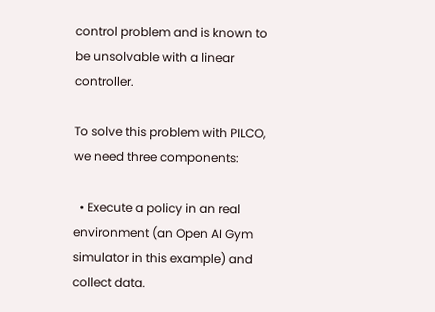control problem and is known to be unsolvable with a linear controller.

To solve this problem with PILCO, we need three components:

  • Execute a policy in an real environment (an Open AI Gym simulator in this example) and collect data.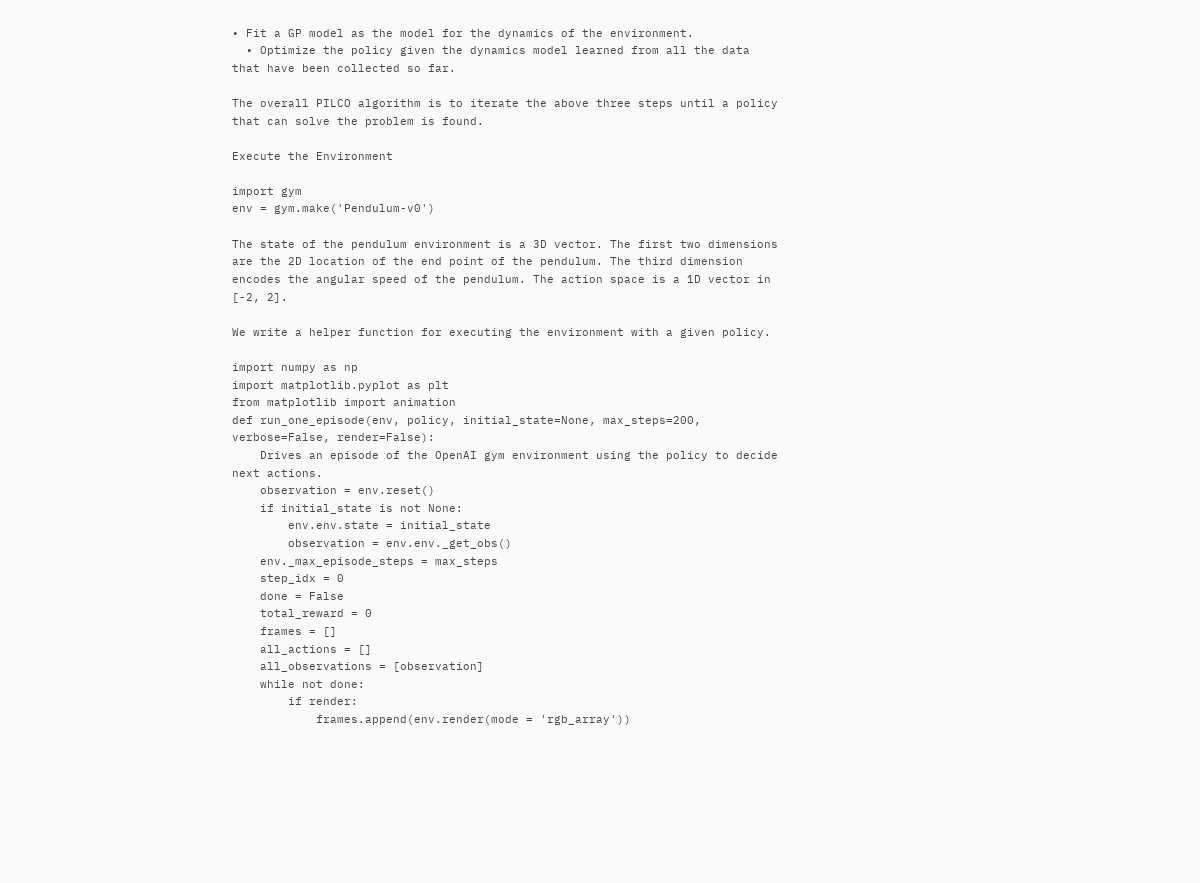• Fit a GP model as the model for the dynamics of the environment.
  • Optimize the policy given the dynamics model learned from all the data that have been collected so far.

The overall PILCO algorithm is to iterate the above three steps until a policy that can solve the problem is found.

Execute the Environment

import gym
env = gym.make('Pendulum-v0')

The state of the pendulum environment is a 3D vector. The first two dimensions are the 2D location of the end point of the pendulum. The third dimension encodes the angular speed of the pendulum. The action space is a 1D vector in [-2, 2].

We write a helper function for executing the environment with a given policy.

import numpy as np
import matplotlib.pyplot as plt
from matplotlib import animation
def run_one_episode(env, policy, initial_state=None, max_steps=200, verbose=False, render=False):
    Drives an episode of the OpenAI gym environment using the policy to decide next actions.
    observation = env.reset()
    if initial_state is not None:
        env.env.state = initial_state
        observation = env.env._get_obs()
    env._max_episode_steps = max_steps
    step_idx = 0
    done = False
    total_reward = 0
    frames = []
    all_actions = []
    all_observations = [observation]
    while not done:
        if render:
            frames.append(env.render(mode = 'rgb_array'))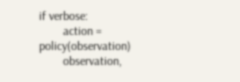if verbose:
        action = policy(observation)
        observation,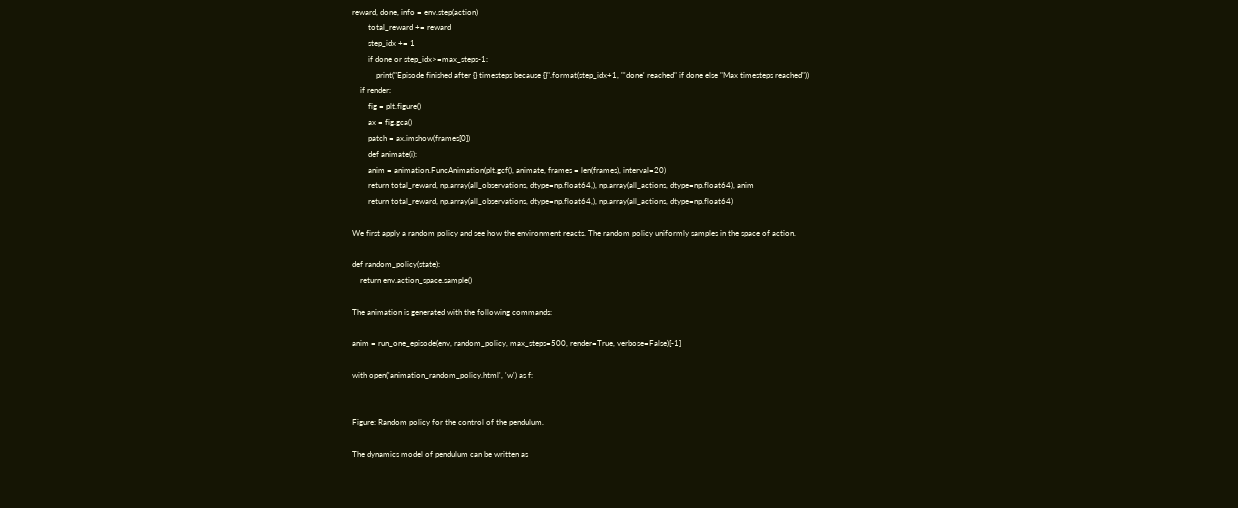reward, done, info = env.step(action)
        total_reward += reward
        step_idx += 1
        if done or step_idx>=max_steps-1:
            print("Episode finished after {} timesteps because {}".format(step_idx+1, "'done' reached" if done else "Max timesteps reached"))
    if render:
        fig = plt.figure()
        ax = fig.gca()
        patch = ax.imshow(frames[0])
        def animate(i):
        anim = animation.FuncAnimation(plt.gcf(), animate, frames = len(frames), interval=20)
        return total_reward, np.array(all_observations, dtype=np.float64,), np.array(all_actions, dtype=np.float64), anim
        return total_reward, np.array(all_observations, dtype=np.float64,), np.array(all_actions, dtype=np.float64)

We first apply a random policy and see how the environment reacts. The random policy uniformly samples in the space of action.

def random_policy(state):
    return env.action_space.sample()

The animation is generated with the following commands:

anim = run_one_episode(env, random_policy, max_steps=500, render=True, verbose=False)[-1]

with open('animation_random_policy.html', 'w') as f:


Figure: Random policy for the control of the pendulum.

The dynamics model of pendulum can be written as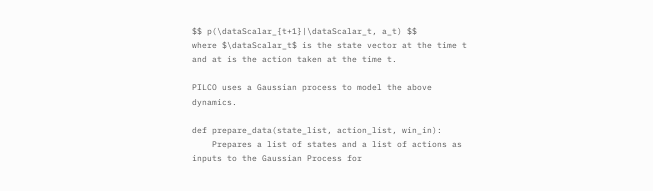$$ p(\dataScalar_{t+1}|\dataScalar_t, a_t) $$
where $\dataScalar_t$ is the state vector at the time t and at is the action taken at the time t.

PILCO uses a Gaussian process to model the above dynamics.

def prepare_data(state_list, action_list, win_in):
    Prepares a list of states and a list of actions as inputs to the Gaussian Process for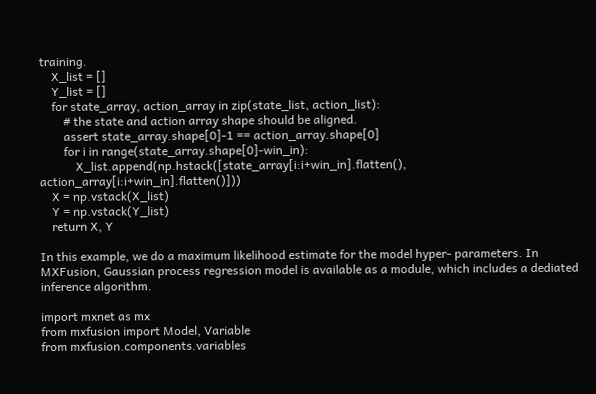training.
    X_list = []
    Y_list = []
    for state_array, action_array in zip(state_list, action_list):
        # the state and action array shape should be aligned.
        assert state_array.shape[0]-1 == action_array.shape[0]
        for i in range(state_array.shape[0]-win_in):
            X_list.append(np.hstack([state_array[i:i+win_in].flatten(), action_array[i:i+win_in].flatten()]))
    X = np.vstack(X_list)
    Y = np.vstack(Y_list)
    return X, Y

In this example, we do a maximum likelihood estimate for the model hyper- parameters. In MXFusion, Gaussian process regression model is available as a module, which includes a dediated inference algorithm.

import mxnet as mx
from mxfusion import Model, Variable
from mxfusion.components.variables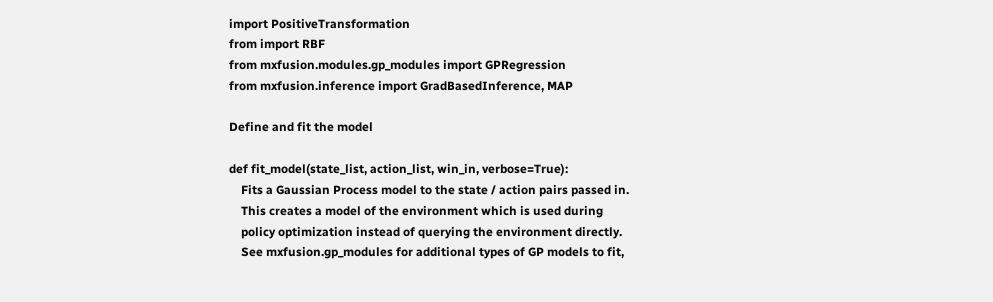import PositiveTransformation
from import RBF
from mxfusion.modules.gp_modules import GPRegression
from mxfusion.inference import GradBasedInference, MAP

Define and fit the model

def fit_model(state_list, action_list, win_in, verbose=True):
    Fits a Gaussian Process model to the state / action pairs passed in.
    This creates a model of the environment which is used during
    policy optimization instead of querying the environment directly.
    See mxfusion.gp_modules for additional types of GP models to fit,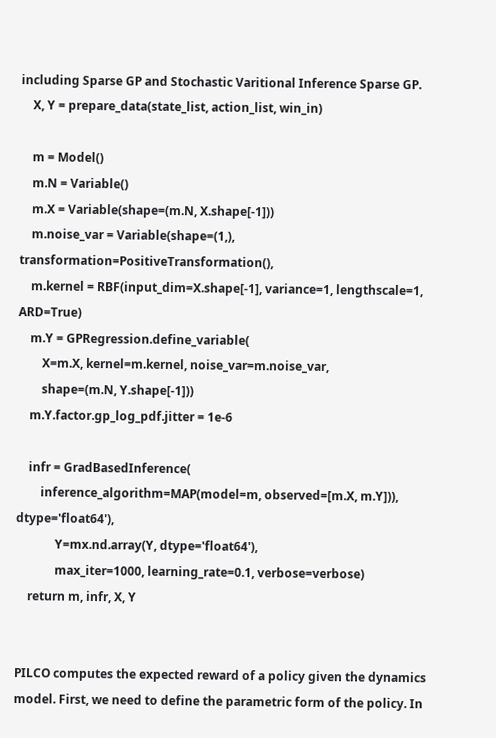including Sparse GP and Stochastic Varitional Inference Sparse GP.
    X, Y = prepare_data(state_list, action_list, win_in)

    m = Model()
    m.N = Variable()
    m.X = Variable(shape=(m.N, X.shape[-1]))
    m.noise_var = Variable(shape=(1,), transformation=PositiveTransformation(),
    m.kernel = RBF(input_dim=X.shape[-1], variance=1, lengthscale=1, ARD=True)
    m.Y = GPRegression.define_variable(
        X=m.X, kernel=m.kernel, noise_var=m.noise_var,
        shape=(m.N, Y.shape[-1]))
    m.Y.factor.gp_log_pdf.jitter = 1e-6

    infr = GradBasedInference(
        inference_algorithm=MAP(model=m, observed=[m.X, m.Y])), dtype='float64'),
             Y=mx.nd.array(Y, dtype='float64'),
             max_iter=1000, learning_rate=0.1, verbose=verbose)
    return m, infr, X, Y


PILCO computes the expected reward of a policy given the dynamics model. First, we need to define the parametric form of the policy. In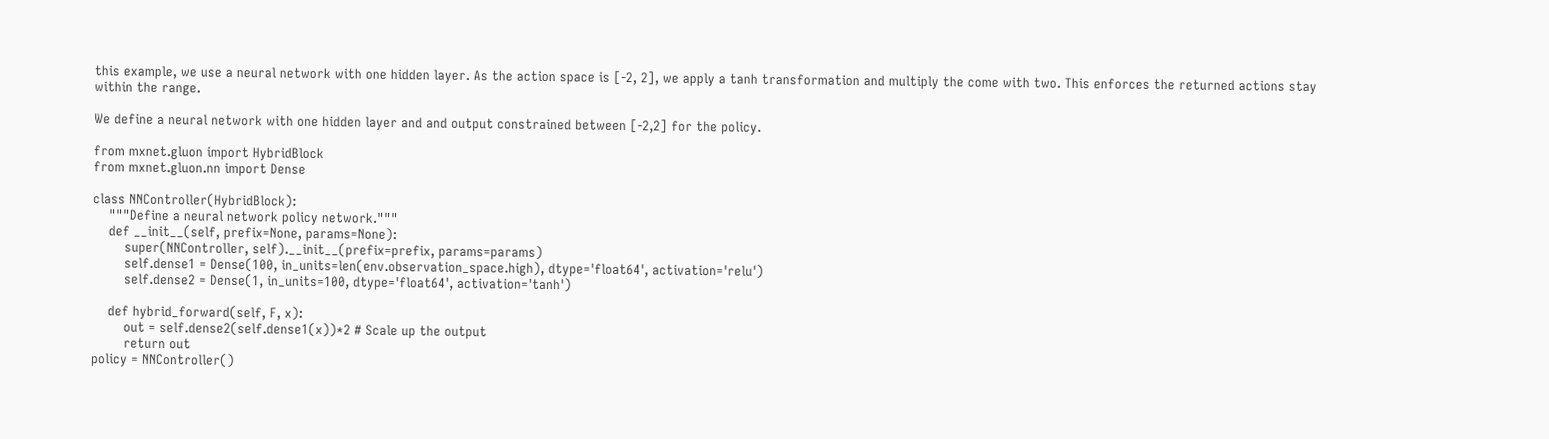this example, we use a neural network with one hidden layer. As the action space is [-2, 2], we apply a tanh transformation and multiply the come with two. This enforces the returned actions stay within the range.

We define a neural network with one hidden layer and and output constrained between [-2,2] for the policy.

from mxnet.gluon import HybridBlock
from mxnet.gluon.nn import Dense

class NNController(HybridBlock):
    """Define a neural network policy network."""
    def __init__(self, prefix=None, params=None):
        super(NNController, self).__init__(prefix=prefix, params=params)
        self.dense1 = Dense(100, in_units=len(env.observation_space.high), dtype='float64', activation='relu')
        self.dense2 = Dense(1, in_units=100, dtype='float64', activation='tanh')

    def hybrid_forward(self, F, x):
        out = self.dense2(self.dense1(x))*2 # Scale up the output
        return out
policy = NNController()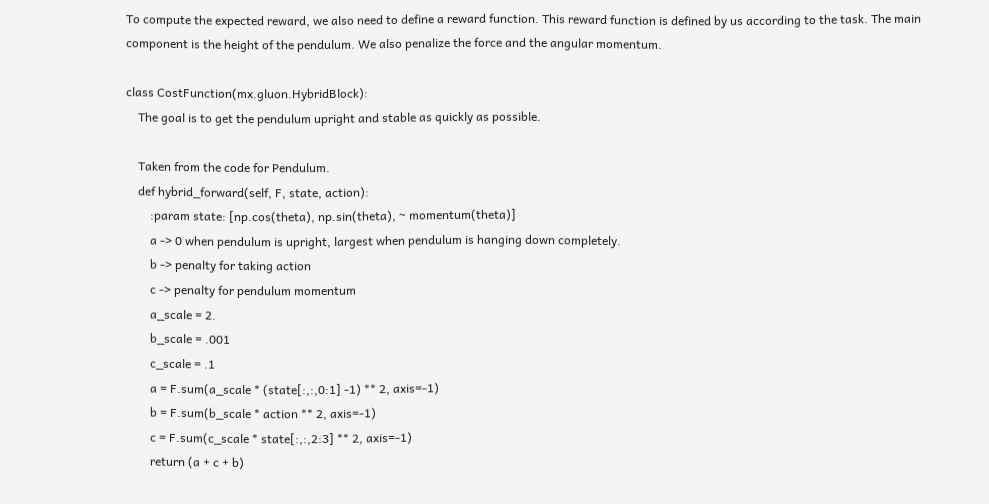To compute the expected reward, we also need to define a reward function. This reward function is defined by us according to the task. The main component is the height of the pendulum. We also penalize the force and the angular momentum.

class CostFunction(mx.gluon.HybridBlock):
    The goal is to get the pendulum upright and stable as quickly as possible.

    Taken from the code for Pendulum.
    def hybrid_forward(self, F, state, action):
        :param state: [np.cos(theta), np.sin(theta), ~ momentum(theta)]
        a -> 0 when pendulum is upright, largest when pendulum is hanging down completely.
        b -> penalty for taking action
        c -> penalty for pendulum momentum
        a_scale = 2.
        b_scale = .001
        c_scale = .1
        a = F.sum(a_scale * (state[:,:,0:1] -1) ** 2, axis=-1)
        b = F.sum(b_scale * action ** 2, axis=-1)
        c = F.sum(c_scale * state[:,:,2:3] ** 2, axis=-1)
        return (a + c + b)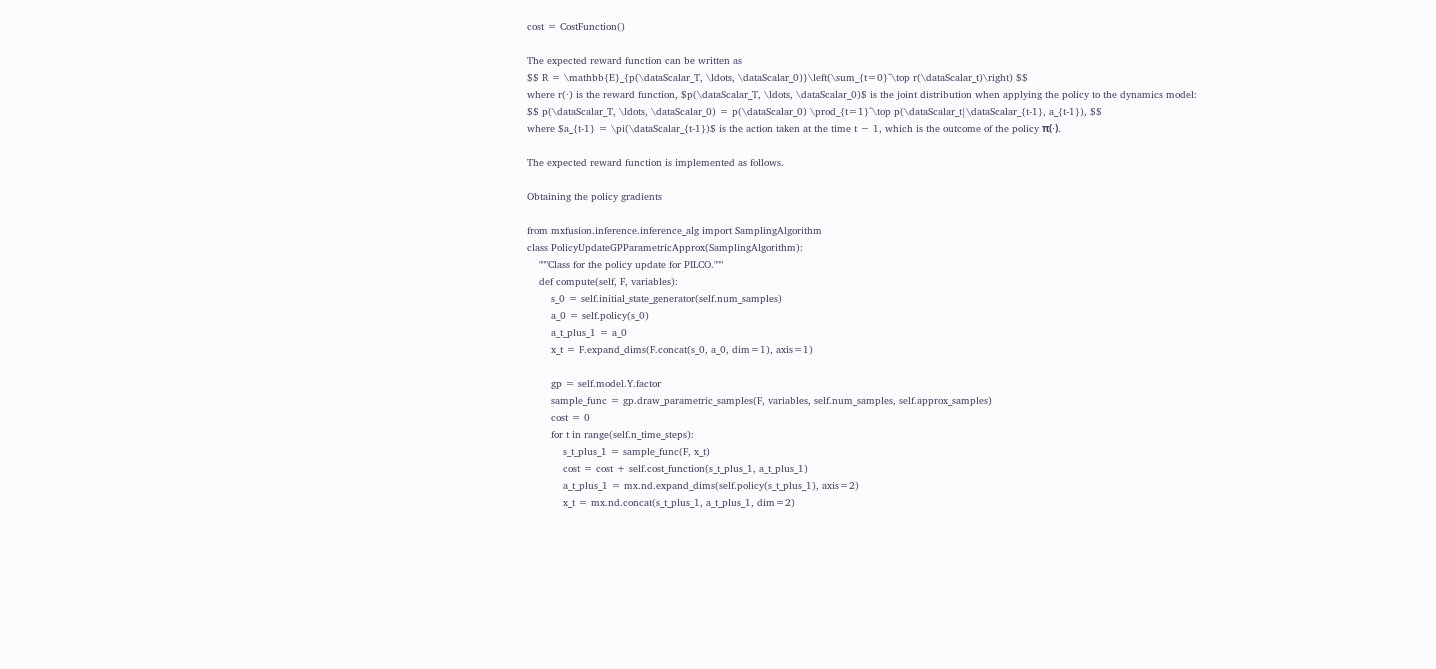cost = CostFunction()

The expected reward function can be written as
$$ R = \mathbb{E}_{p(\dataScalar_T, \ldots, \dataScalar_0)}\left(\sum_{t=0}^\top r(\dataScalar_t)\right) $$
where r(⋅) is the reward function, $p(\dataScalar_T, \ldots, \dataScalar_0)$ is the joint distribution when applying the policy to the dynamics model:
$$ p(\dataScalar_T, \ldots, \dataScalar_0) = p(\dataScalar_0) \prod_{t=1}^\top p(\dataScalar_t|\dataScalar_{t-1}, a_{t-1}), $$
where $a_{t-1} = \pi(\dataScalar_{t-1})$ is the action taken at the time t − 1, which is the outcome of the policy π(⋅).

The expected reward function is implemented as follows.

Obtaining the policy gradients

from mxfusion.inference.inference_alg import SamplingAlgorithm
class PolicyUpdateGPParametricApprox(SamplingAlgorithm):
    """Class for the policy update for PILCO."""
    def compute(self, F, variables):
        s_0 = self.initial_state_generator(self.num_samples)
        a_0 = self.policy(s_0)
        a_t_plus_1 = a_0
        x_t = F.expand_dims(F.concat(s_0, a_0, dim=1), axis=1)

        gp = self.model.Y.factor
        sample_func = gp.draw_parametric_samples(F, variables, self.num_samples, self.approx_samples)
        cost = 0
        for t in range(self.n_time_steps):
            s_t_plus_1 = sample_func(F, x_t)
            cost = cost + self.cost_function(s_t_plus_1, a_t_plus_1)
            a_t_plus_1 = mx.nd.expand_dims(self.policy(s_t_plus_1), axis=2)
            x_t = mx.nd.concat(s_t_plus_1, a_t_plus_1, dim=2)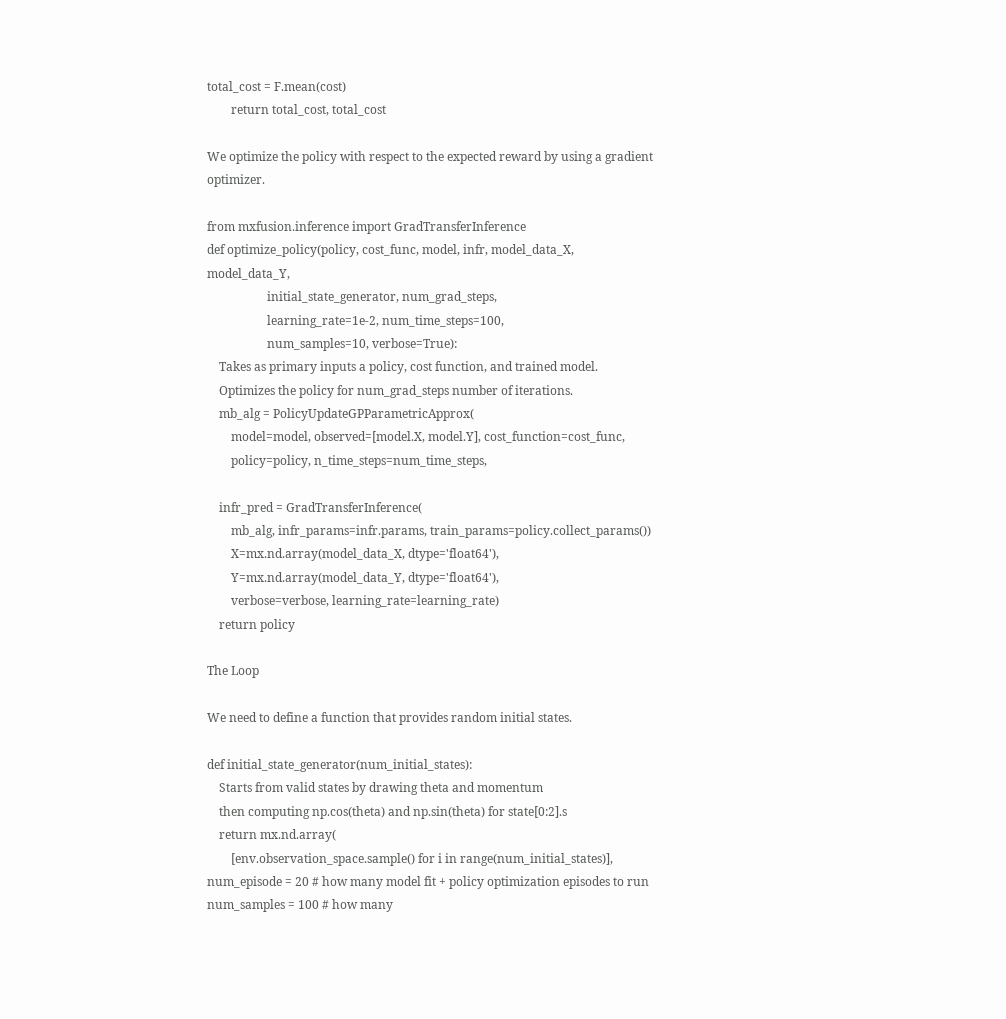total_cost = F.mean(cost)
        return total_cost, total_cost

We optimize the policy with respect to the expected reward by using a gradient optimizer.

from mxfusion.inference import GradTransferInference
def optimize_policy(policy, cost_func, model, infr, model_data_X, model_data_Y,
                    initial_state_generator, num_grad_steps,
                    learning_rate=1e-2, num_time_steps=100,
                    num_samples=10, verbose=True):
    Takes as primary inputs a policy, cost function, and trained model.
    Optimizes the policy for num_grad_steps number of iterations.
    mb_alg = PolicyUpdateGPParametricApprox(
        model=model, observed=[model.X, model.Y], cost_function=cost_func,
        policy=policy, n_time_steps=num_time_steps,

    infr_pred = GradTransferInference(
        mb_alg, infr_params=infr.params, train_params=policy.collect_params())
        X=mx.nd.array(model_data_X, dtype='float64'),
        Y=mx.nd.array(model_data_Y, dtype='float64'),
        verbose=verbose, learning_rate=learning_rate)
    return policy

The Loop

We need to define a function that provides random initial states.

def initial_state_generator(num_initial_states):
    Starts from valid states by drawing theta and momentum
    then computing np.cos(theta) and np.sin(theta) for state[0:2].s
    return mx.nd.array(
        [env.observation_space.sample() for i in range(num_initial_states)],
num_episode = 20 # how many model fit + policy optimization episodes to run
num_samples = 100 # how many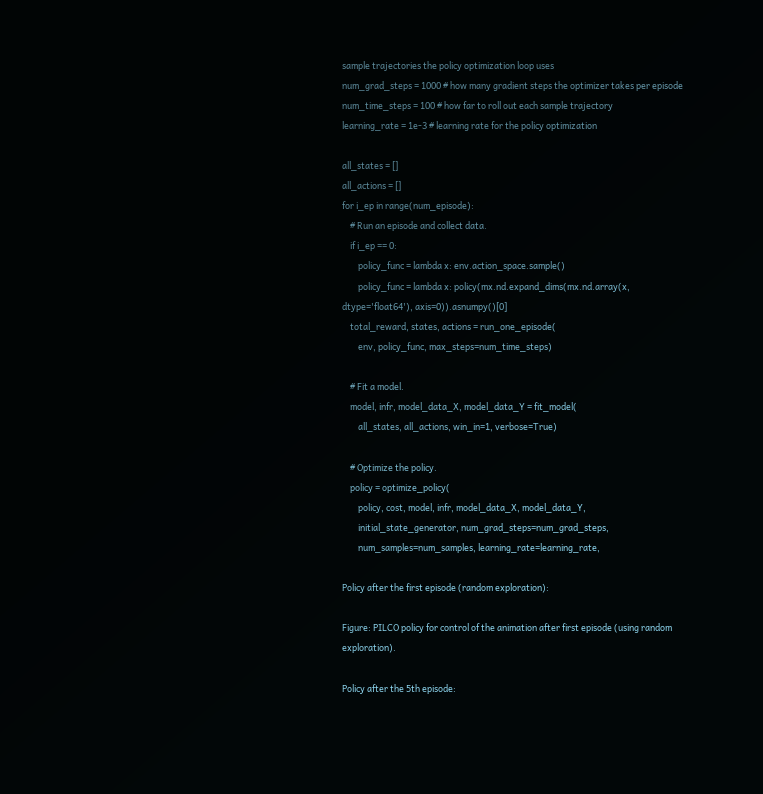sample trajectories the policy optimization loop uses
num_grad_steps = 1000 # how many gradient steps the optimizer takes per episode
num_time_steps = 100 # how far to roll out each sample trajectory
learning_rate = 1e-3 # learning rate for the policy optimization

all_states = []
all_actions = []
for i_ep in range(num_episode):
    # Run an episode and collect data.
    if i_ep == 0:
        policy_func = lambda x: env.action_space.sample()
        policy_func = lambda x: policy(mx.nd.expand_dims(mx.nd.array(x, dtype='float64'), axis=0)).asnumpy()[0]
    total_reward, states, actions = run_one_episode(
        env, policy_func, max_steps=num_time_steps)

    # Fit a model.
    model, infr, model_data_X, model_data_Y = fit_model(
        all_states, all_actions, win_in=1, verbose=True)

    # Optimize the policy.
    policy = optimize_policy(
        policy, cost, model, infr, model_data_X, model_data_Y,
        initial_state_generator, num_grad_steps=num_grad_steps,
        num_samples=num_samples, learning_rate=learning_rate,

Policy after the first episode (random exploration):

Figure: PILCO policy for control of the animation after first episode (using random exploration).

Policy after the 5th episode: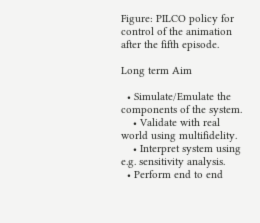Figure: PILCO policy for control of the animation after the fifth episode.

Long term Aim

  • Simulate/Emulate the components of the system.
    • Validate with real world using multifidelity.
    • Interpret system using e.g. sensitivity analysis.
  • Perform end to end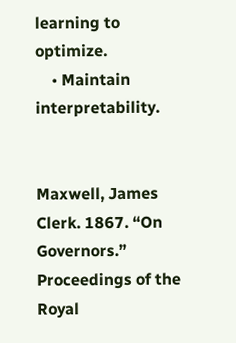learning to optimize.
    • Maintain interpretability.


Maxwell, James Clerk. 1867. “On Governors.” Proceedings of the Royal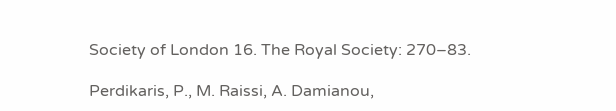Society of London 16. The Royal Society: 270–83.

Perdikaris, P., M. Raissi, A. Damianou,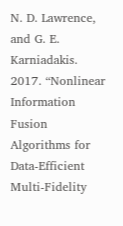N. D. Lawrence, and G. E. Karniadakis. 2017. “Nonlinear Information Fusion Algorithms for Data-Efficient Multi-Fidelity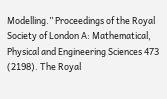Modelling.” Proceedings of the Royal Society of London A: Mathematical, Physical and Engineering Sciences 473 (2198). The Royal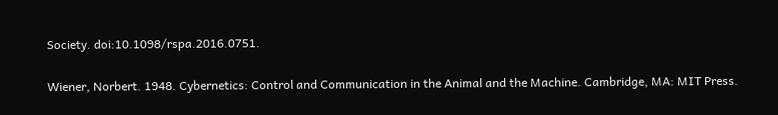Society. doi:10.1098/rspa.2016.0751.

Wiener, Norbert. 1948. Cybernetics: Control and Communication in the Animal and the Machine. Cambridge, MA: MIT Press.